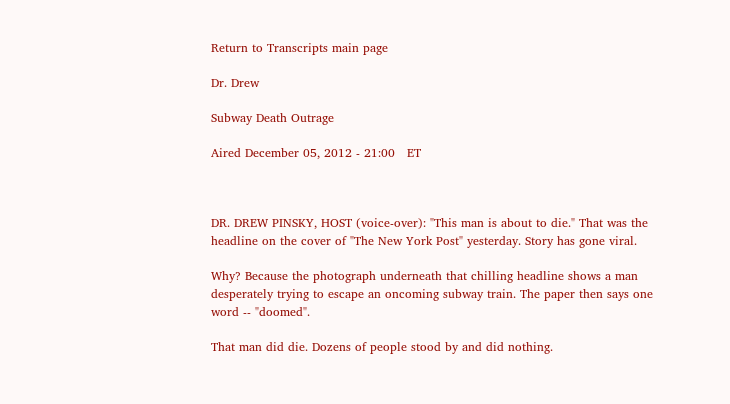Return to Transcripts main page

Dr. Drew

Subway Death Outrage

Aired December 05, 2012 - 21:00   ET



DR. DREW PINSKY, HOST (voice-over): "This man is about to die." That was the headline on the cover of "The New York Post" yesterday. Story has gone viral.

Why? Because the photograph underneath that chilling headline shows a man desperately trying to escape an oncoming subway train. The paper then says one word -- "doomed".

That man did die. Dozens of people stood by and did nothing.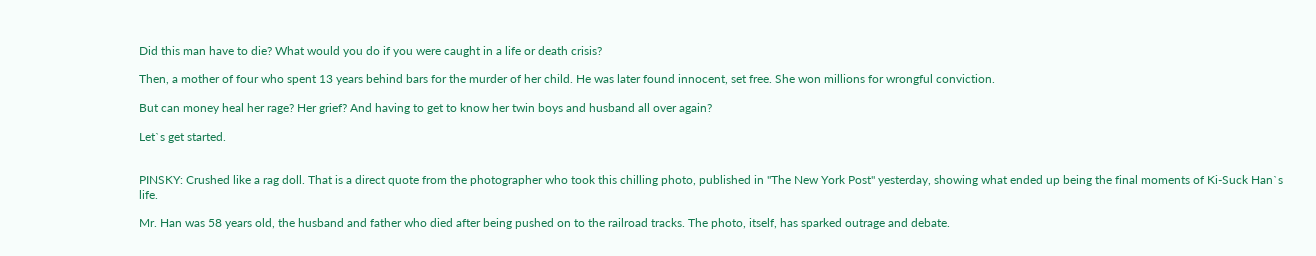Did this man have to die? What would you do if you were caught in a life or death crisis?

Then, a mother of four who spent 13 years behind bars for the murder of her child. He was later found innocent, set free. She won millions for wrongful conviction.

But can money heal her rage? Her grief? And having to get to know her twin boys and husband all over again?

Let`s get started.


PINSKY: Crushed like a rag doll. That is a direct quote from the photographer who took this chilling photo, published in "The New York Post" yesterday, showing what ended up being the final moments of Ki-Suck Han`s life.

Mr. Han was 58 years old, the husband and father who died after being pushed on to the railroad tracks. The photo, itself, has sparked outrage and debate.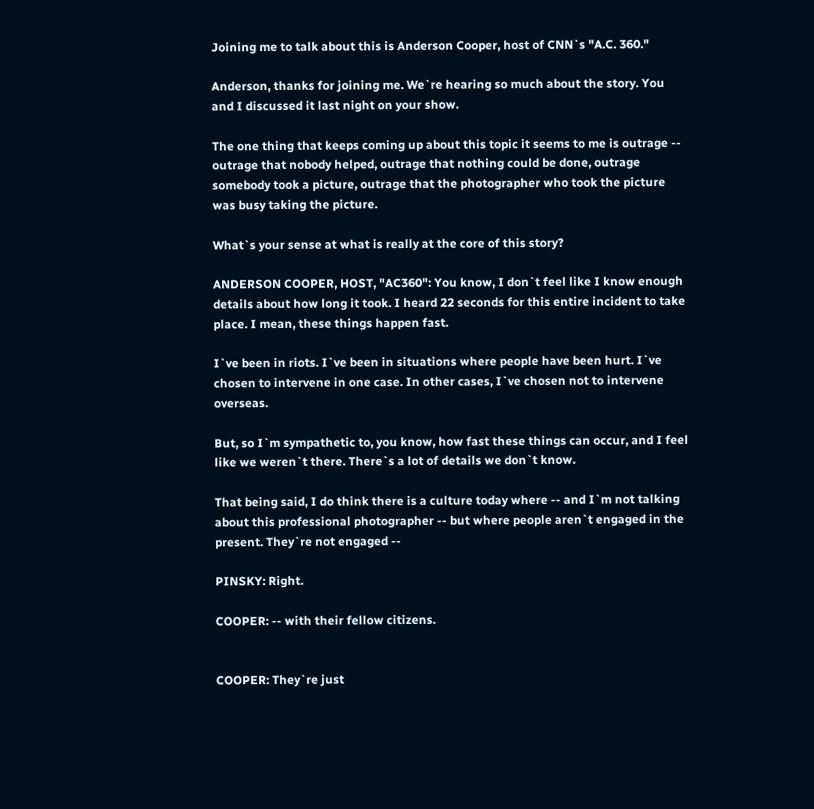Joining me to talk about this is Anderson Cooper, host of CNN`s "A.C. 360."

Anderson, thanks for joining me. We`re hearing so much about the story. You and I discussed it last night on your show.

The one thing that keeps coming up about this topic it seems to me is outrage -- outrage that nobody helped, outrage that nothing could be done, outrage somebody took a picture, outrage that the photographer who took the picture was busy taking the picture.

What`s your sense at what is really at the core of this story?

ANDERSON COOPER, HOST, "AC360": You know, I don`t feel like I know enough details about how long it took. I heard 22 seconds for this entire incident to take place. I mean, these things happen fast.

I`ve been in riots. I`ve been in situations where people have been hurt. I`ve chosen to intervene in one case. In other cases, I`ve chosen not to intervene overseas.

But, so I`m sympathetic to, you know, how fast these things can occur, and I feel like we weren`t there. There`s a lot of details we don`t know.

That being said, I do think there is a culture today where -- and I`m not talking about this professional photographer -- but where people aren`t engaged in the present. They`re not engaged --

PINSKY: Right.

COOPER: -- with their fellow citizens.


COOPER: They`re just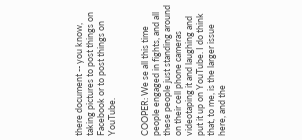there document -- you know, taking pictures to post things on Facebook or to post things on YouTube.


COOPER: We se all this time people engaged in fights, and all these people just standing around on their cell phone cameras videotaping it and laughing and put it up on YouTube. I do think that, to me, is the larger issue here, and the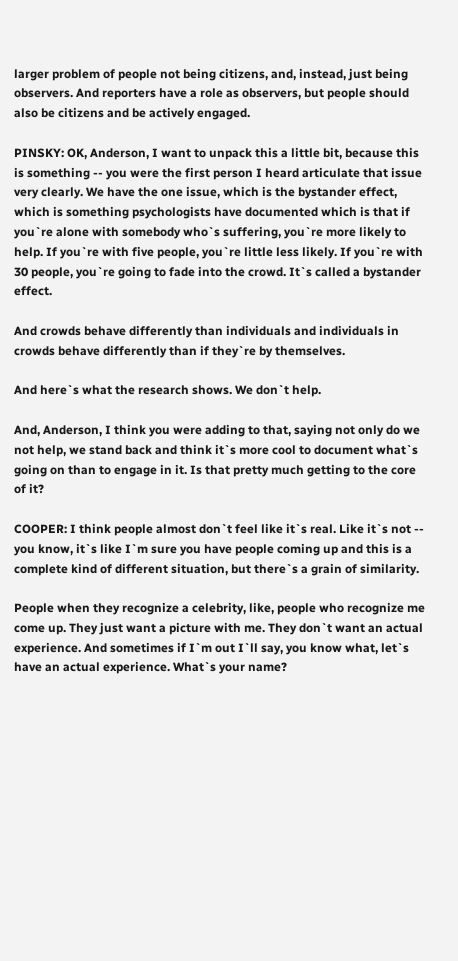larger problem of people not being citizens, and, instead, just being observers. And reporters have a role as observers, but people should also be citizens and be actively engaged.

PINSKY: OK, Anderson, I want to unpack this a little bit, because this is something -- you were the first person I heard articulate that issue very clearly. We have the one issue, which is the bystander effect, which is something psychologists have documented which is that if you`re alone with somebody who`s suffering, you`re more likely to help. If you`re with five people, you`re little less likely. If you`re with 30 people, you`re going to fade into the crowd. It`s called a bystander effect.

And crowds behave differently than individuals and individuals in crowds behave differently than if they`re by themselves.

And here`s what the research shows. We don`t help.

And, Anderson, I think you were adding to that, saying not only do we not help, we stand back and think it`s more cool to document what`s going on than to engage in it. Is that pretty much getting to the core of it?

COOPER: I think people almost don`t feel like it`s real. Like it`s not -- you know, it`s like I`m sure you have people coming up and this is a complete kind of different situation, but there`s a grain of similarity.

People when they recognize a celebrity, like, people who recognize me come up. They just want a picture with me. They don`t want an actual experience. And sometimes if I`m out I`ll say, you know what, let`s have an actual experience. What`s your name?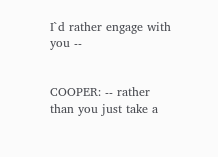I`d rather engage with you --


COOPER: -- rather than you just take a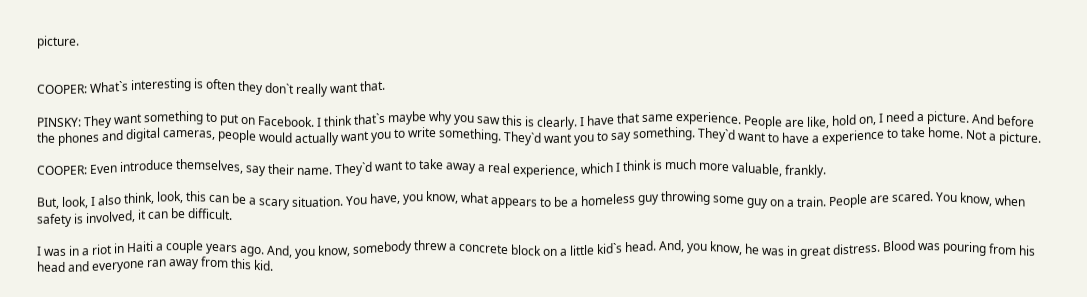picture.


COOPER: What`s interesting is often they don`t really want that.

PINSKY: They want something to put on Facebook. I think that`s maybe why you saw this is clearly. I have that same experience. People are like, hold on, I need a picture. And before the phones and digital cameras, people would actually want you to write something. They`d want you to say something. They`d want to have a experience to take home. Not a picture.

COOPER: Even introduce themselves, say their name. They`d want to take away a real experience, which I think is much more valuable, frankly.

But, look, I also think, look, this can be a scary situation. You have, you know, what appears to be a homeless guy throwing some guy on a train. People are scared. You know, when safety is involved, it can be difficult.

I was in a riot in Haiti a couple years ago. And, you know, somebody threw a concrete block on a little kid`s head. And, you know, he was in great distress. Blood was pouring from his head and everyone ran away from this kid.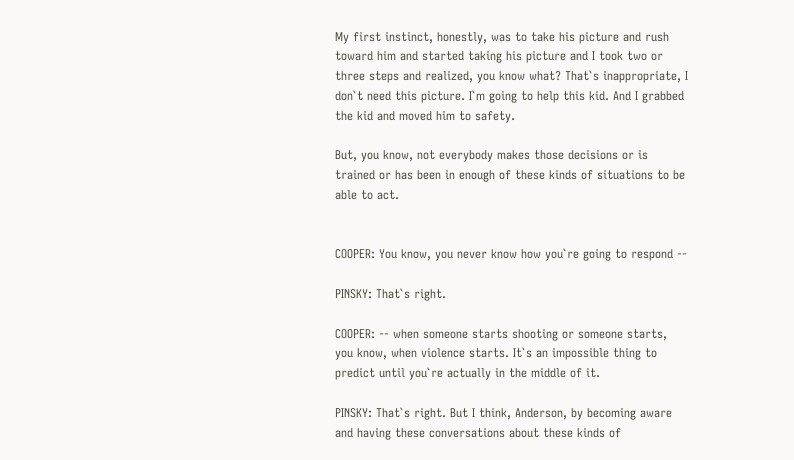My first instinct, honestly, was to take his picture and rush toward him and started taking his picture and I took two or three steps and realized, you know what? That`s inappropriate, I don`t need this picture. I`m going to help this kid. And I grabbed the kid and moved him to safety.

But, you know, not everybody makes those decisions or is trained or has been in enough of these kinds of situations to be able to act.


COOPER: You know, you never know how you`re going to respond --

PINSKY: That`s right.

COOPER: -- when someone starts shooting or someone starts, you know, when violence starts. It`s an impossible thing to predict until you`re actually in the middle of it.

PINSKY: That`s right. But I think, Anderson, by becoming aware and having these conversations about these kinds of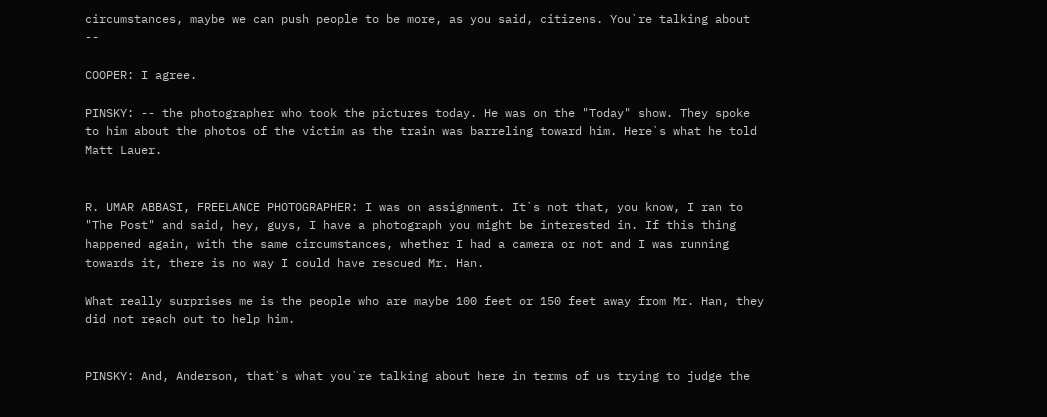circumstances, maybe we can push people to be more, as you said, citizens. You`re talking about --

COOPER: I agree.

PINSKY: -- the photographer who took the pictures today. He was on the "Today" show. They spoke to him about the photos of the victim as the train was barreling toward him. Here`s what he told Matt Lauer.


R. UMAR ABBASI, FREELANCE PHOTOGRAPHER: I was on assignment. It`s not that, you know, I ran to "The Post" and said, hey, guys, I have a photograph you might be interested in. If this thing happened again, with the same circumstances, whether I had a camera or not and I was running towards it, there is no way I could have rescued Mr. Han.

What really surprises me is the people who are maybe 100 feet or 150 feet away from Mr. Han, they did not reach out to help him.


PINSKY: And, Anderson, that`s what you`re talking about here in terms of us trying to judge the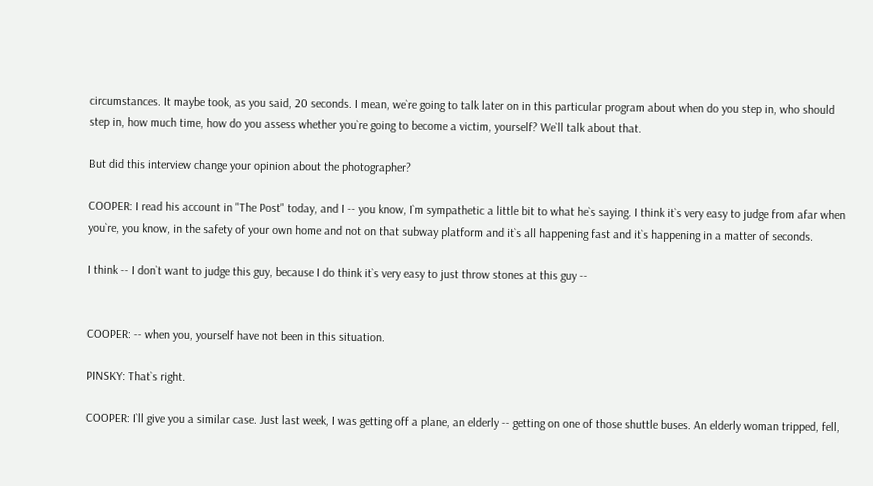circumstances. It maybe took, as you said, 20 seconds. I mean, we`re going to talk later on in this particular program about when do you step in, who should step in, how much time, how do you assess whether you`re going to become a victim, yourself? We`ll talk about that.

But did this interview change your opinion about the photographer?

COOPER: I read his account in "The Post" today, and I -- you know, I`m sympathetic a little bit to what he`s saying. I think it`s very easy to judge from afar when you`re, you know, in the safety of your own home and not on that subway platform and it`s all happening fast and it`s happening in a matter of seconds.

I think -- I don`t want to judge this guy, because I do think it`s very easy to just throw stones at this guy --


COOPER: -- when you, yourself have not been in this situation.

PINSKY: That`s right.

COOPER: I`ll give you a similar case. Just last week, I was getting off a plane, an elderly -- getting on one of those shuttle buses. An elderly woman tripped, fell,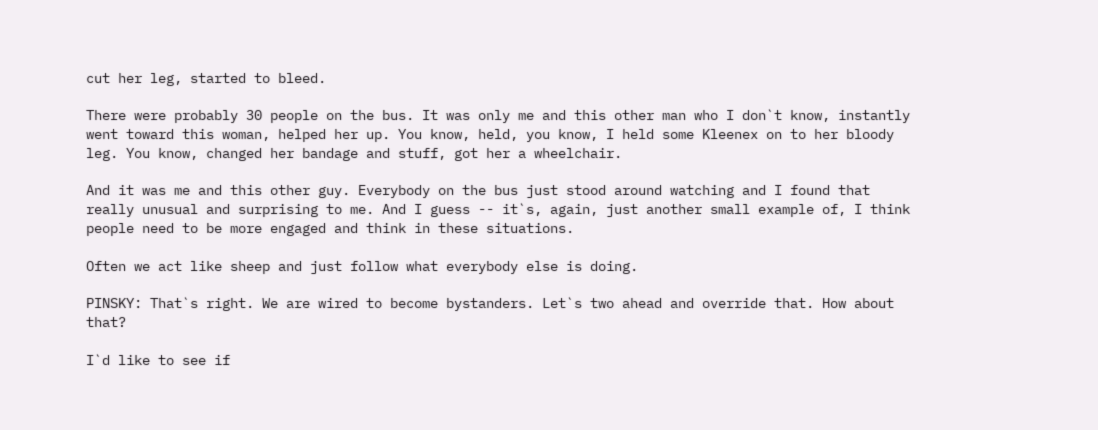cut her leg, started to bleed.

There were probably 30 people on the bus. It was only me and this other man who I don`t know, instantly went toward this woman, helped her up. You know, held, you know, I held some Kleenex on to her bloody leg. You know, changed her bandage and stuff, got her a wheelchair.

And it was me and this other guy. Everybody on the bus just stood around watching and I found that really unusual and surprising to me. And I guess -- it`s, again, just another small example of, I think people need to be more engaged and think in these situations.

Often we act like sheep and just follow what everybody else is doing.

PINSKY: That`s right. We are wired to become bystanders. Let`s two ahead and override that. How about that?

I`d like to see if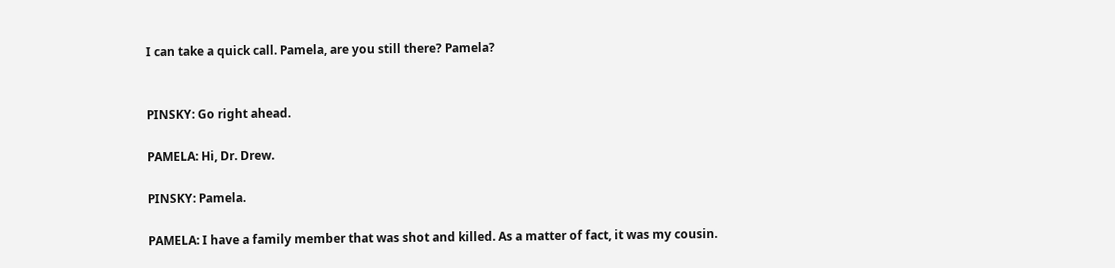I can take a quick call. Pamela, are you still there? Pamela?


PINSKY: Go right ahead.

PAMELA: Hi, Dr. Drew.

PINSKY: Pamela.

PAMELA: I have a family member that was shot and killed. As a matter of fact, it was my cousin.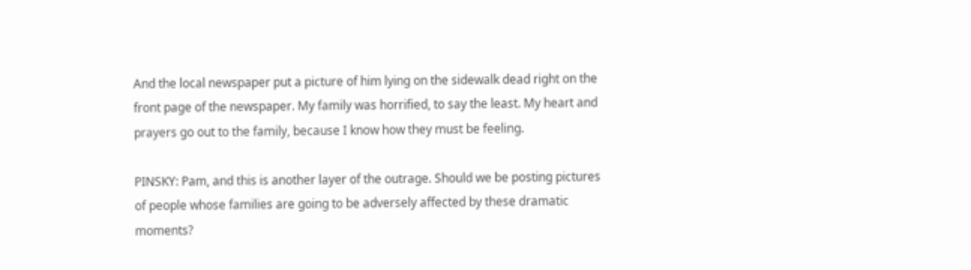And the local newspaper put a picture of him lying on the sidewalk dead right on the front page of the newspaper. My family was horrified, to say the least. My heart and prayers go out to the family, because I know how they must be feeling.

PINSKY: Pam, and this is another layer of the outrage. Should we be posting pictures of people whose families are going to be adversely affected by these dramatic moments?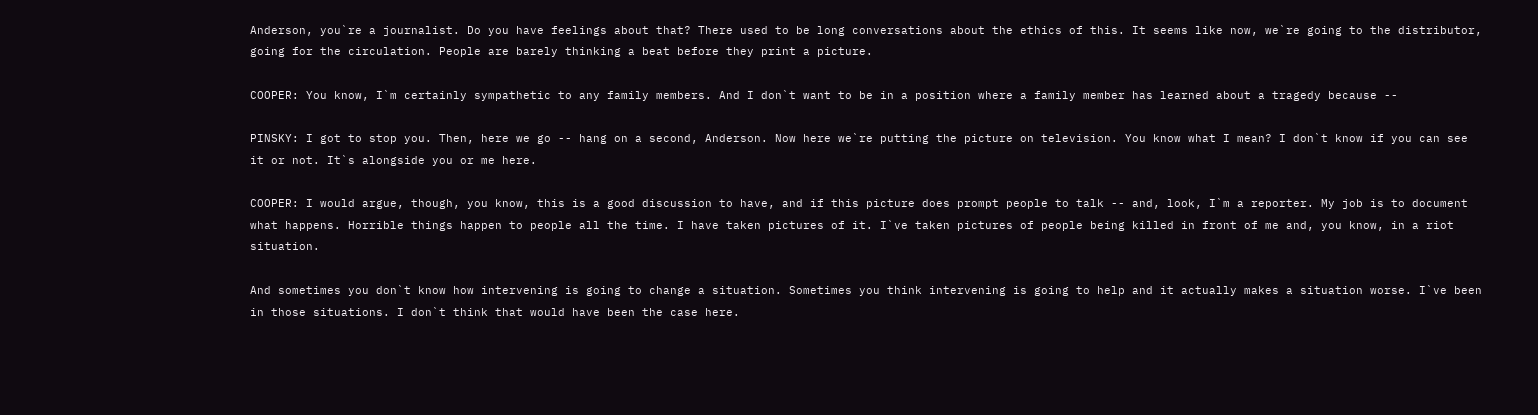Anderson, you`re a journalist. Do you have feelings about that? There used to be long conversations about the ethics of this. It seems like now, we`re going to the distributor, going for the circulation. People are barely thinking a beat before they print a picture.

COOPER: You know, I`m certainly sympathetic to any family members. And I don`t want to be in a position where a family member has learned about a tragedy because --

PINSKY: I got to stop you. Then, here we go -- hang on a second, Anderson. Now here we`re putting the picture on television. You know what I mean? I don`t know if you can see it or not. It`s alongside you or me here.

COOPER: I would argue, though, you know, this is a good discussion to have, and if this picture does prompt people to talk -- and, look, I`m a reporter. My job is to document what happens. Horrible things happen to people all the time. I have taken pictures of it. I`ve taken pictures of people being killed in front of me and, you know, in a riot situation.

And sometimes you don`t know how intervening is going to change a situation. Sometimes you think intervening is going to help and it actually makes a situation worse. I`ve been in those situations. I don`t think that would have been the case here.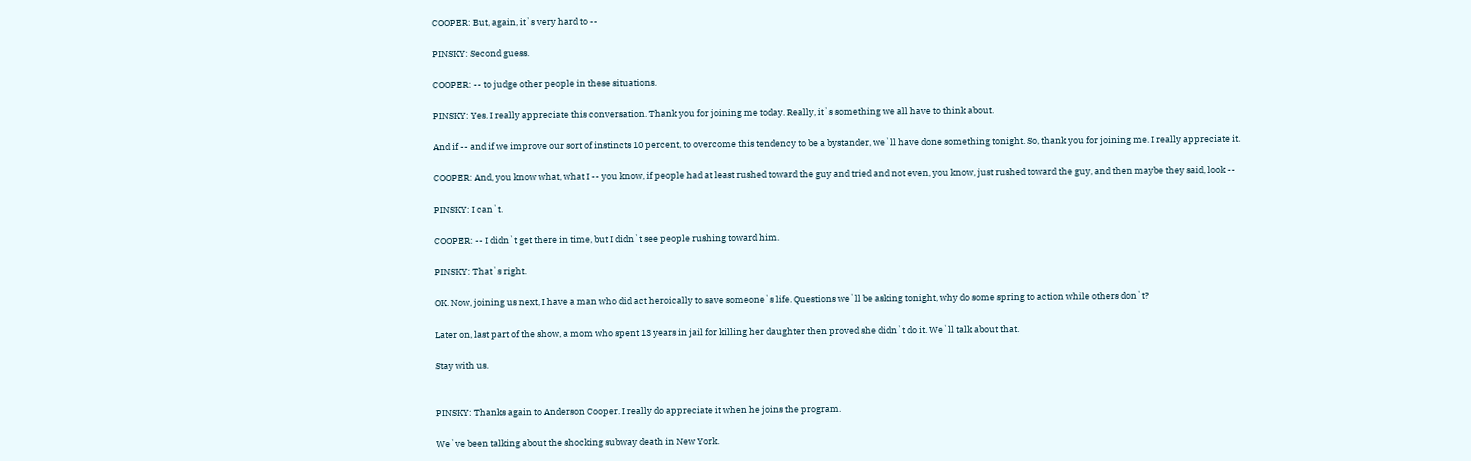COOPER: But, again, it`s very hard to --

PINSKY: Second guess.

COOPER: -- to judge other people in these situations.

PINSKY: Yes. I really appreciate this conversation. Thank you for joining me today. Really, it`s something we all have to think about.

And if -- and if we improve our sort of instincts 10 percent, to overcome this tendency to be a bystander, we`ll have done something tonight. So, thank you for joining me. I really appreciate it.

COOPER: And, you know what, what I -- you know, if people had at least rushed toward the guy and tried and not even, you know, just rushed toward the guy, and then maybe they said, look --

PINSKY: I can`t.

COOPER: -- I didn`t get there in time, but I didn`t see people rushing toward him.

PINSKY: That`s right.

OK. Now, joining us next, I have a man who did act heroically to save someone`s life. Questions we`ll be asking tonight, why do some spring to action while others don`t?

Later on, last part of the show, a mom who spent 13 years in jail for killing her daughter then proved she didn`t do it. We`ll talk about that.

Stay with us.


PINSKY: Thanks again to Anderson Cooper. I really do appreciate it when he joins the program.

We`ve been talking about the shocking subway death in New York.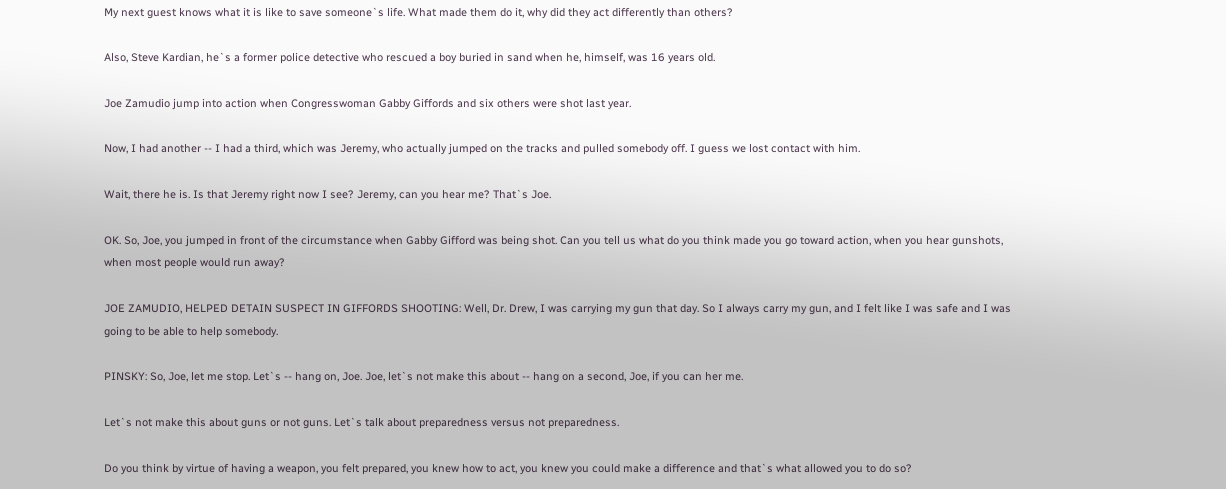My next guest knows what it is like to save someone`s life. What made them do it, why did they act differently than others?

Also, Steve Kardian, he`s a former police detective who rescued a boy buried in sand when he, himself, was 16 years old.

Joe Zamudio jump into action when Congresswoman Gabby Giffords and six others were shot last year.

Now, I had another -- I had a third, which was Jeremy, who actually jumped on the tracks and pulled somebody off. I guess we lost contact with him.

Wait, there he is. Is that Jeremy right now I see? Jeremy, can you hear me? That`s Joe.

OK. So, Joe, you jumped in front of the circumstance when Gabby Gifford was being shot. Can you tell us what do you think made you go toward action, when you hear gunshots, when most people would run away?

JOE ZAMUDIO, HELPED DETAIN SUSPECT IN GIFFORDS SHOOTING: Well, Dr. Drew, I was carrying my gun that day. So I always carry my gun, and I felt like I was safe and I was going to be able to help somebody.

PINSKY: So, Joe, let me stop. Let`s -- hang on, Joe. Joe, let`s not make this about -- hang on a second, Joe, if you can her me.

Let`s not make this about guns or not guns. Let`s talk about preparedness versus not preparedness.

Do you think by virtue of having a weapon, you felt prepared, you knew how to act, you knew you could make a difference and that`s what allowed you to do so?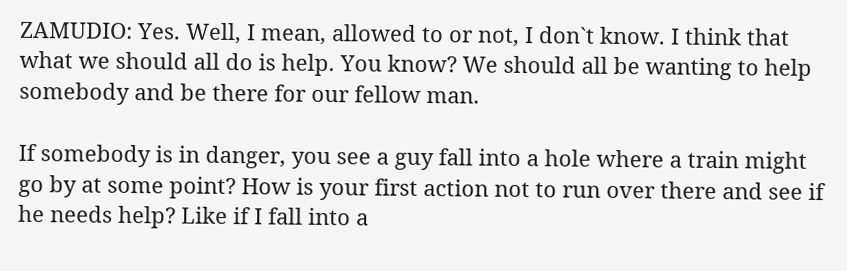ZAMUDIO: Yes. Well, I mean, allowed to or not, I don`t know. I think that what we should all do is help. You know? We should all be wanting to help somebody and be there for our fellow man.

If somebody is in danger, you see a guy fall into a hole where a train might go by at some point? How is your first action not to run over there and see if he needs help? Like if I fall into a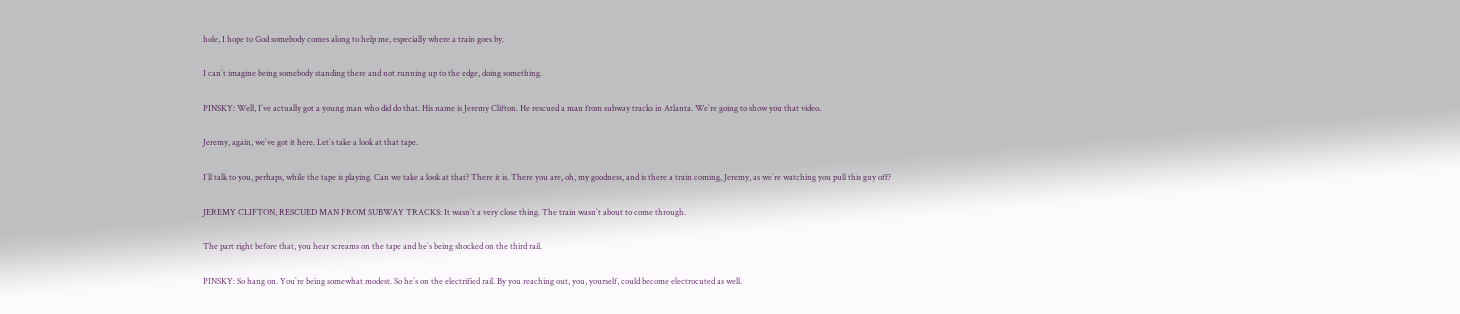hole, I hope to God somebody comes along to help me, especially where a train goes by.

I can`t imagine being somebody standing there and not running up to the edge, doing something.

PINSKY: Well, I`ve actually got a young man who did do that. His name is Jeremy Clifton. He rescued a man from subway tracks in Atlanta. We`re going to show you that video.

Jeremy, again, we`ve got it here. Let`s take a look at that tape.

I`ll talk to you, perhaps, while the tape is playing. Can we take a look at that? There it is. There you are, oh, my goodness, and is there a train coming, Jeremy, as we`re watching you pull this guy off?

JEREMY CLIFTON, RESCUED MAN FROM SUBWAY TRACKS: It wasn`t a very close thing. The train wasn`t about to come through.

The part right before that, you hear screams on the tape and he`s being shocked on the third rail.

PINSKY: So hang on. You`re being somewhat modest. So he`s on the electrified rail. By you reaching out, you, yourself, could become electrocuted as well.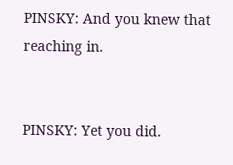PINSKY: And you knew that reaching in.


PINSKY: Yet you did.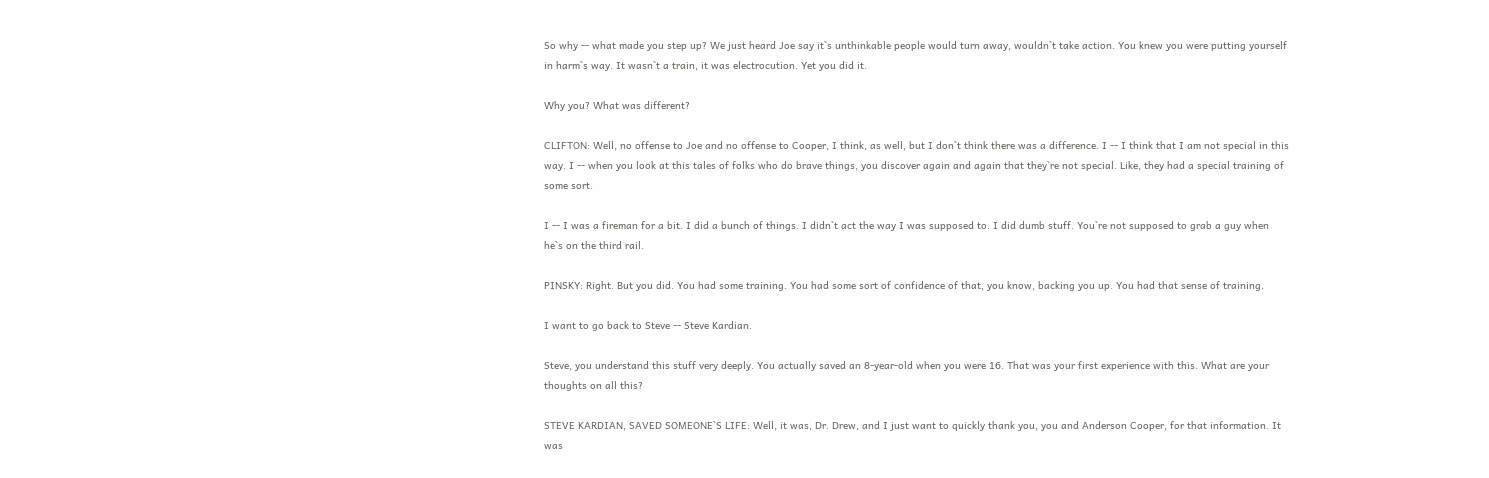So why -- what made you step up? We just heard Joe say it`s unthinkable people would turn away, wouldn`t take action. You knew you were putting yourself in harm`s way. It wasn`t a train, it was electrocution. Yet you did it.

Why you? What was different?

CLIFTON: Well, no offense to Joe and no offense to Cooper, I think, as well, but I don`t think there was a difference. I -- I think that I am not special in this way. I -- when you look at this tales of folks who do brave things, you discover again and again that they`re not special. Like, they had a special training of some sort.

I -- I was a fireman for a bit. I did a bunch of things. I didn`t act the way I was supposed to. I did dumb stuff. You`re not supposed to grab a guy when he`s on the third rail.

PINSKY: Right. But you did. You had some training. You had some sort of confidence of that, you know, backing you up. You had that sense of training.

I want to go back to Steve -- Steve Kardian.

Steve, you understand this stuff very deeply. You actually saved an 8-year-old when you were 16. That was your first experience with this. What are your thoughts on all this?

STEVE KARDIAN, SAVED SOMEONE`S LIFE: Well, it was, Dr. Drew, and I just want to quickly thank you, you and Anderson Cooper, for that information. It was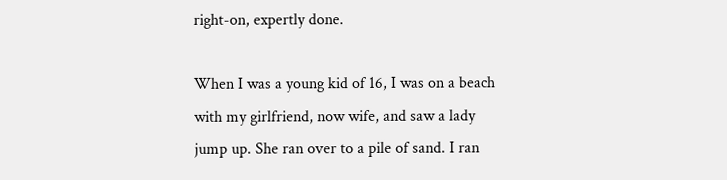right-on, expertly done.

When I was a young kid of 16, I was on a beach with my girlfriend, now wife, and saw a lady jump up. She ran over to a pile of sand. I ran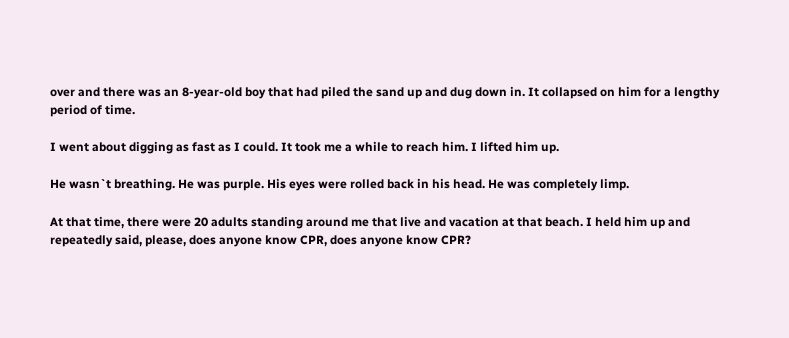over and there was an 8-year-old boy that had piled the sand up and dug down in. It collapsed on him for a lengthy period of time.

I went about digging as fast as I could. It took me a while to reach him. I lifted him up.

He wasn`t breathing. He was purple. His eyes were rolled back in his head. He was completely limp.

At that time, there were 20 adults standing around me that live and vacation at that beach. I held him up and repeatedly said, please, does anyone know CPR, does anyone know CPR?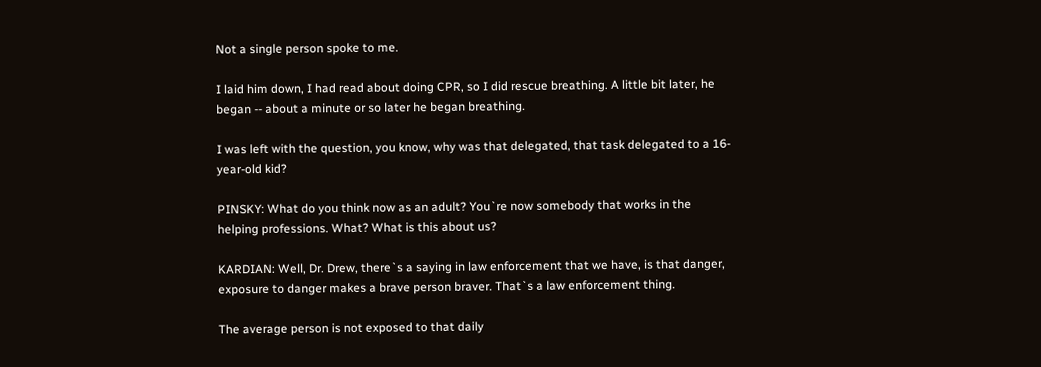Not a single person spoke to me.

I laid him down, I had read about doing CPR, so I did rescue breathing. A little bit later, he began -- about a minute or so later he began breathing.

I was left with the question, you know, why was that delegated, that task delegated to a 16-year-old kid?

PINSKY: What do you think now as an adult? You`re now somebody that works in the helping professions. What? What is this about us?

KARDIAN: Well, Dr. Drew, there`s a saying in law enforcement that we have, is that danger, exposure to danger makes a brave person braver. That`s a law enforcement thing.

The average person is not exposed to that daily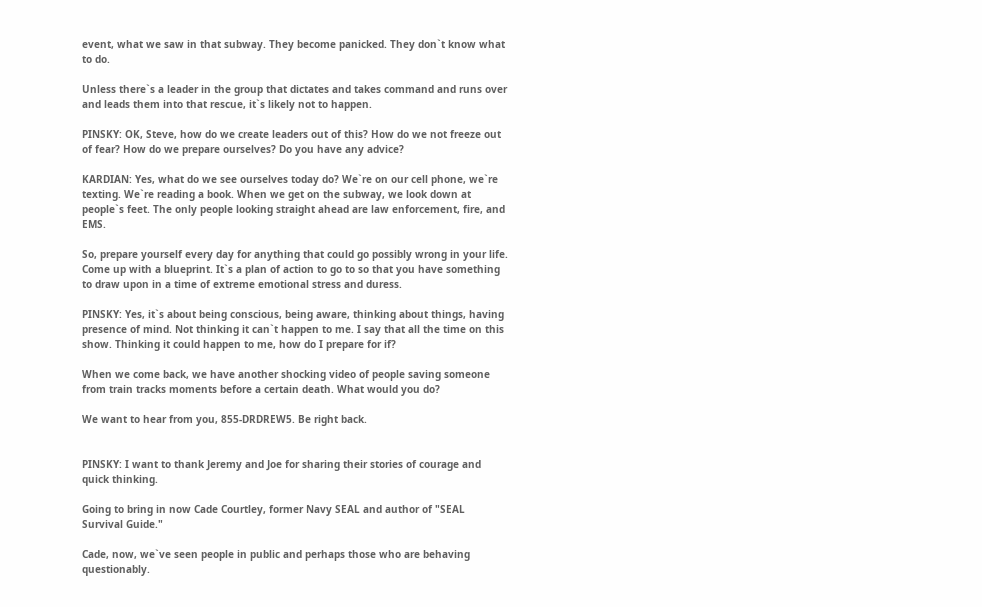event, what we saw in that subway. They become panicked. They don`t know what to do.

Unless there`s a leader in the group that dictates and takes command and runs over and leads them into that rescue, it`s likely not to happen.

PINSKY: OK, Steve, how do we create leaders out of this? How do we not freeze out of fear? How do we prepare ourselves? Do you have any advice?

KARDIAN: Yes, what do we see ourselves today do? We`re on our cell phone, we`re texting. We`re reading a book. When we get on the subway, we look down at people`s feet. The only people looking straight ahead are law enforcement, fire, and EMS.

So, prepare yourself every day for anything that could go possibly wrong in your life. Come up with a blueprint. It`s a plan of action to go to so that you have something to draw upon in a time of extreme emotional stress and duress.

PINSKY: Yes, it`s about being conscious, being aware, thinking about things, having presence of mind. Not thinking it can`t happen to me. I say that all the time on this show. Thinking it could happen to me, how do I prepare for if?

When we come back, we have another shocking video of people saving someone from train tracks moments before a certain death. What would you do?

We want to hear from you, 855-DRDREW5. Be right back.


PINSKY: I want to thank Jeremy and Joe for sharing their stories of courage and quick thinking.

Going to bring in now Cade Courtley, former Navy SEAL and author of "SEAL Survival Guide."

Cade, now, we`ve seen people in public and perhaps those who are behaving questionably.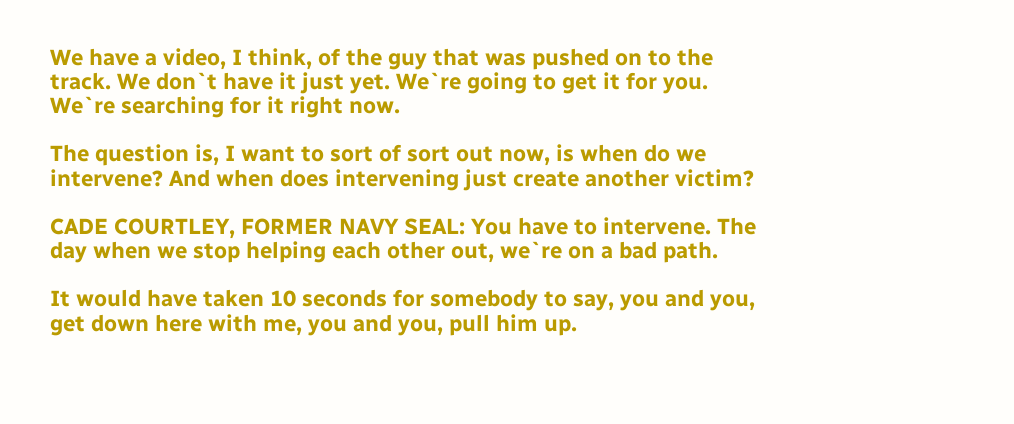We have a video, I think, of the guy that was pushed on to the track. We don`t have it just yet. We`re going to get it for you. We`re searching for it right now.

The question is, I want to sort of sort out now, is when do we intervene? And when does intervening just create another victim?

CADE COURTLEY, FORMER NAVY SEAL: You have to intervene. The day when we stop helping each other out, we`re on a bad path.

It would have taken 10 seconds for somebody to say, you and you, get down here with me, you and you, pull him up.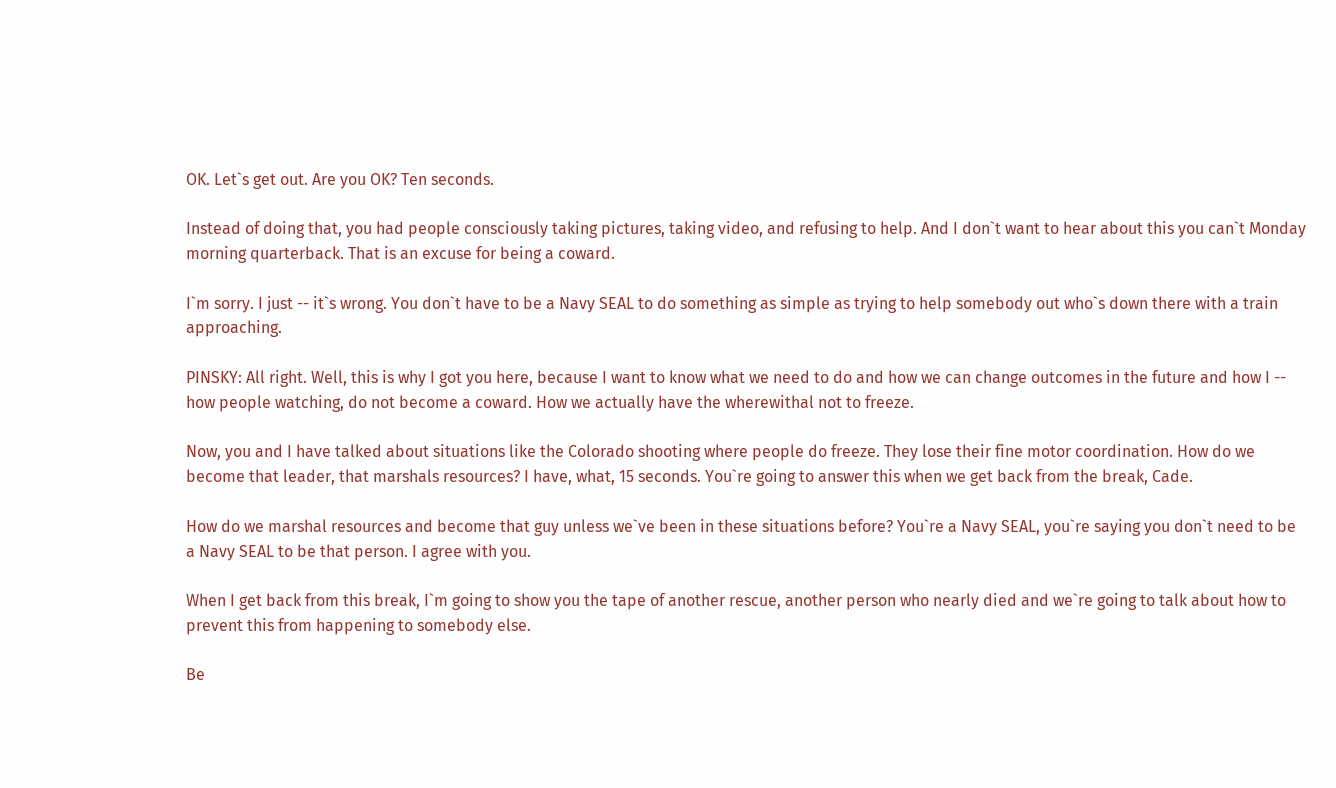OK. Let`s get out. Are you OK? Ten seconds.

Instead of doing that, you had people consciously taking pictures, taking video, and refusing to help. And I don`t want to hear about this you can`t Monday morning quarterback. That is an excuse for being a coward.

I`m sorry. I just -- it`s wrong. You don`t have to be a Navy SEAL to do something as simple as trying to help somebody out who`s down there with a train approaching.

PINSKY: All right. Well, this is why I got you here, because I want to know what we need to do and how we can change outcomes in the future and how I -- how people watching, do not become a coward. How we actually have the wherewithal not to freeze.

Now, you and I have talked about situations like the Colorado shooting where people do freeze. They lose their fine motor coordination. How do we become that leader, that marshals resources? I have, what, 15 seconds. You`re going to answer this when we get back from the break, Cade.

How do we marshal resources and become that guy unless we`ve been in these situations before? You`re a Navy SEAL, you`re saying you don`t need to be a Navy SEAL to be that person. I agree with you.

When I get back from this break, I`m going to show you the tape of another rescue, another person who nearly died and we`re going to talk about how to prevent this from happening to somebody else.

Be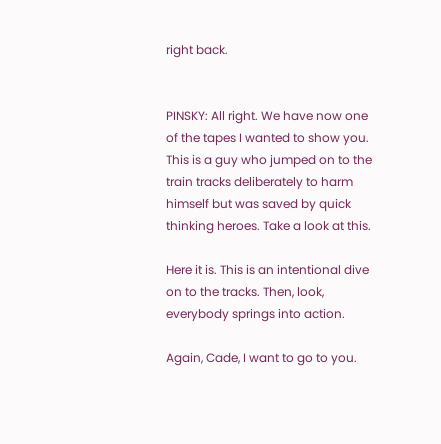right back.


PINSKY: All right. We have now one of the tapes I wanted to show you. This is a guy who jumped on to the train tracks deliberately to harm himself but was saved by quick thinking heroes. Take a look at this.

Here it is. This is an intentional dive on to the tracks. Then, look, everybody springs into action.

Again, Cade, I want to go to you.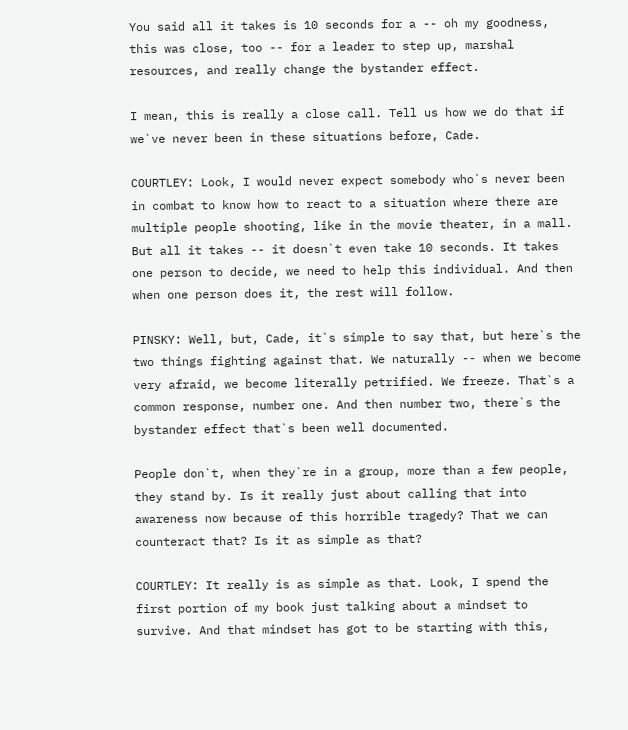You said all it takes is 10 seconds for a -- oh my goodness, this was close, too -- for a leader to step up, marshal resources, and really change the bystander effect.

I mean, this is really a close call. Tell us how we do that if we`ve never been in these situations before, Cade.

COURTLEY: Look, I would never expect somebody who`s never been in combat to know how to react to a situation where there are multiple people shooting, like in the movie theater, in a mall. But all it takes -- it doesn`t even take 10 seconds. It takes one person to decide, we need to help this individual. And then when one person does it, the rest will follow.

PINSKY: Well, but, Cade, it`s simple to say that, but here`s the two things fighting against that. We naturally -- when we become very afraid, we become literally petrified. We freeze. That`s a common response, number one. And then number two, there`s the bystander effect that`s been well documented.

People don`t, when they`re in a group, more than a few people, they stand by. Is it really just about calling that into awareness now because of this horrible tragedy? That we can counteract that? Is it as simple as that?

COURTLEY: It really is as simple as that. Look, I spend the first portion of my book just talking about a mindset to survive. And that mindset has got to be starting with this,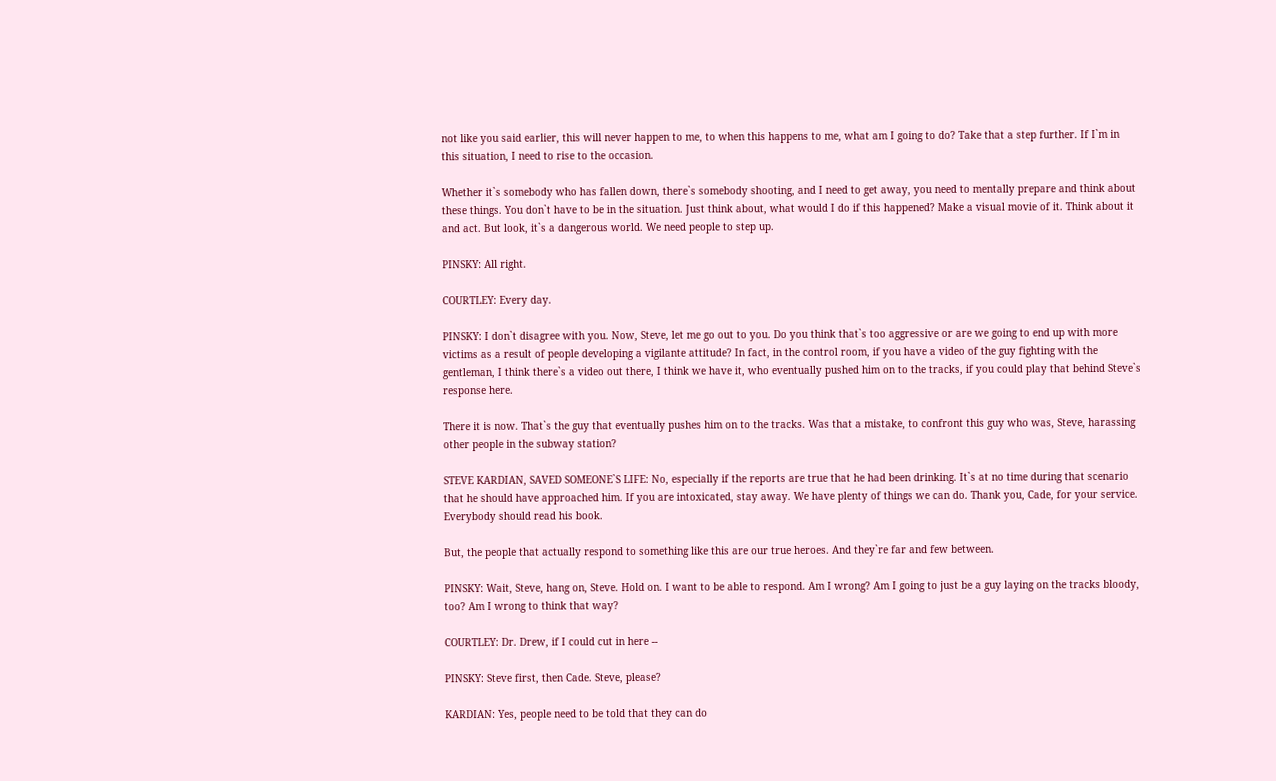not like you said earlier, this will never happen to me, to when this happens to me, what am I going to do? Take that a step further. If I`m in this situation, I need to rise to the occasion.

Whether it`s somebody who has fallen down, there`s somebody shooting, and I need to get away, you need to mentally prepare and think about these things. You don`t have to be in the situation. Just think about, what would I do if this happened? Make a visual movie of it. Think about it and act. But look, it`s a dangerous world. We need people to step up.

PINSKY: All right.

COURTLEY: Every day.

PINSKY: I don`t disagree with you. Now, Steve, let me go out to you. Do you think that`s too aggressive or are we going to end up with more victims as a result of people developing a vigilante attitude? In fact, in the control room, if you have a video of the guy fighting with the gentleman, I think there`s a video out there, I think we have it, who eventually pushed him on to the tracks, if you could play that behind Steve`s response here.

There it is now. That`s the guy that eventually pushes him on to the tracks. Was that a mistake, to confront this guy who was, Steve, harassing other people in the subway station?

STEVE KARDIAN, SAVED SOMEONE`S LIFE: No, especially if the reports are true that he had been drinking. It`s at no time during that scenario that he should have approached him. If you are intoxicated, stay away. We have plenty of things we can do. Thank you, Cade, for your service. Everybody should read his book.

But, the people that actually respond to something like this are our true heroes. And they`re far and few between.

PINSKY: Wait, Steve, hang on, Steve. Hold on. I want to be able to respond. Am I wrong? Am I going to just be a guy laying on the tracks bloody, too? Am I wrong to think that way?

COURTLEY: Dr. Drew, if I could cut in here --

PINSKY: Steve first, then Cade. Steve, please?

KARDIAN: Yes, people need to be told that they can do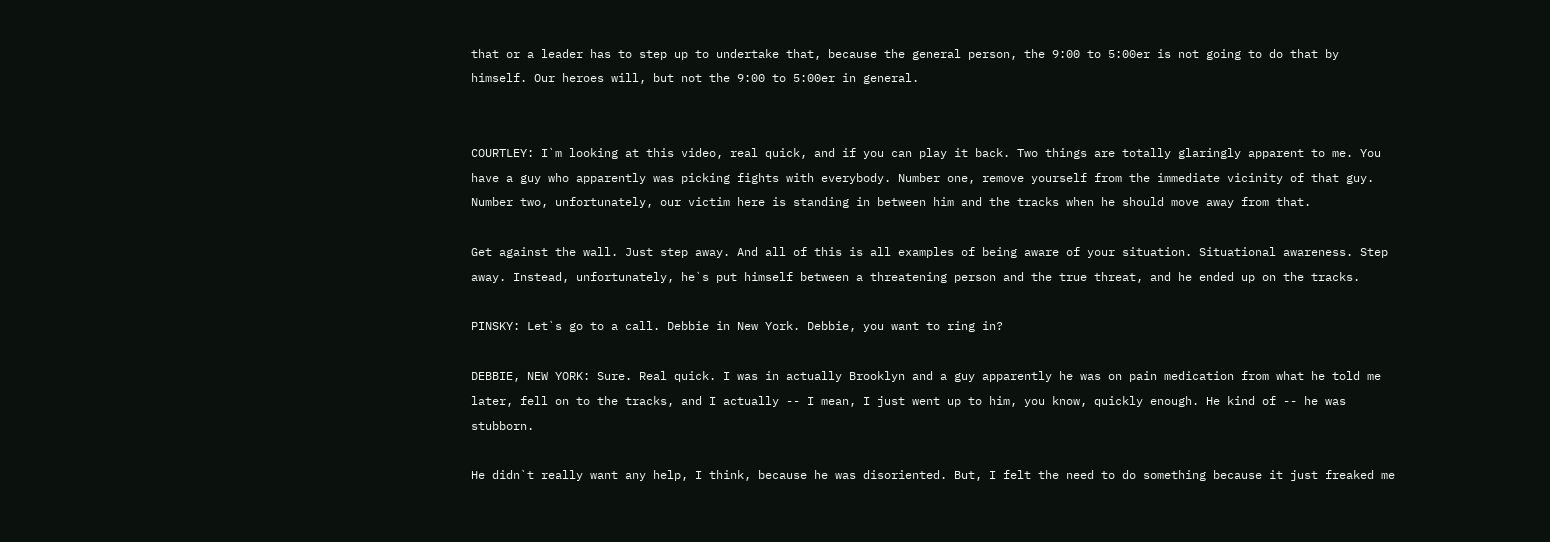that or a leader has to step up to undertake that, because the general person, the 9:00 to 5:00er is not going to do that by himself. Our heroes will, but not the 9:00 to 5:00er in general.


COURTLEY: I`m looking at this video, real quick, and if you can play it back. Two things are totally glaringly apparent to me. You have a guy who apparently was picking fights with everybody. Number one, remove yourself from the immediate vicinity of that guy. Number two, unfortunately, our victim here is standing in between him and the tracks when he should move away from that.

Get against the wall. Just step away. And all of this is all examples of being aware of your situation. Situational awareness. Step away. Instead, unfortunately, he`s put himself between a threatening person and the true threat, and he ended up on the tracks.

PINSKY: Let`s go to a call. Debbie in New York. Debbie, you want to ring in?

DEBBIE, NEW YORK: Sure. Real quick. I was in actually Brooklyn and a guy apparently he was on pain medication from what he told me later, fell on to the tracks, and I actually -- I mean, I just went up to him, you know, quickly enough. He kind of -- he was stubborn.

He didn`t really want any help, I think, because he was disoriented. But, I felt the need to do something because it just freaked me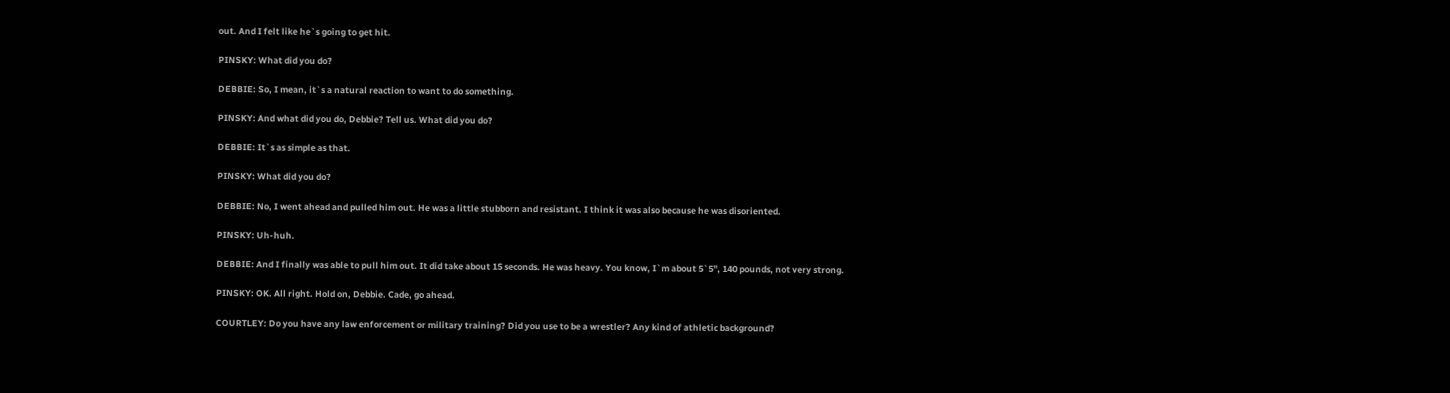out. And I felt like he`s going to get hit.

PINSKY: What did you do?

DEBBIE: So, I mean, it`s a natural reaction to want to do something.

PINSKY: And what did you do, Debbie? Tell us. What did you do?

DEBBIE: It`s as simple as that.

PINSKY: What did you do?

DEBBIE: No, I went ahead and pulled him out. He was a little stubborn and resistant. I think it was also because he was disoriented.

PINSKY: Uh-huh.

DEBBIE: And I finally was able to pull him out. It did take about 15 seconds. He was heavy. You know, I`m about 5`5", 140 pounds, not very strong.

PINSKY: OK. All right. Hold on, Debbie. Cade, go ahead.

COURTLEY: Do you have any law enforcement or military training? Did you use to be a wrestler? Any kind of athletic background?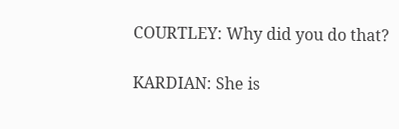COURTLEY: Why did you do that?

KARDIAN: She is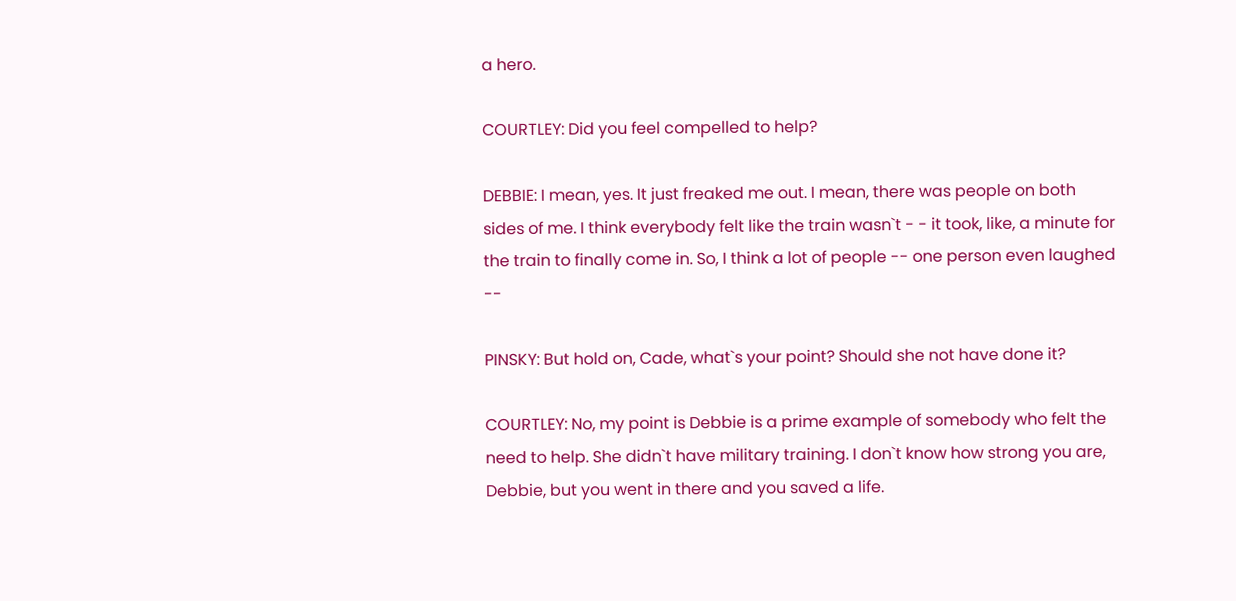a hero.

COURTLEY: Did you feel compelled to help?

DEBBIE: I mean, yes. It just freaked me out. I mean, there was people on both sides of me. I think everybody felt like the train wasn`t - - it took, like, a minute for the train to finally come in. So, I think a lot of people -- one person even laughed --

PINSKY: But hold on, Cade, what`s your point? Should she not have done it?

COURTLEY: No, my point is Debbie is a prime example of somebody who felt the need to help. She didn`t have military training. I don`t know how strong you are, Debbie, but you went in there and you saved a life.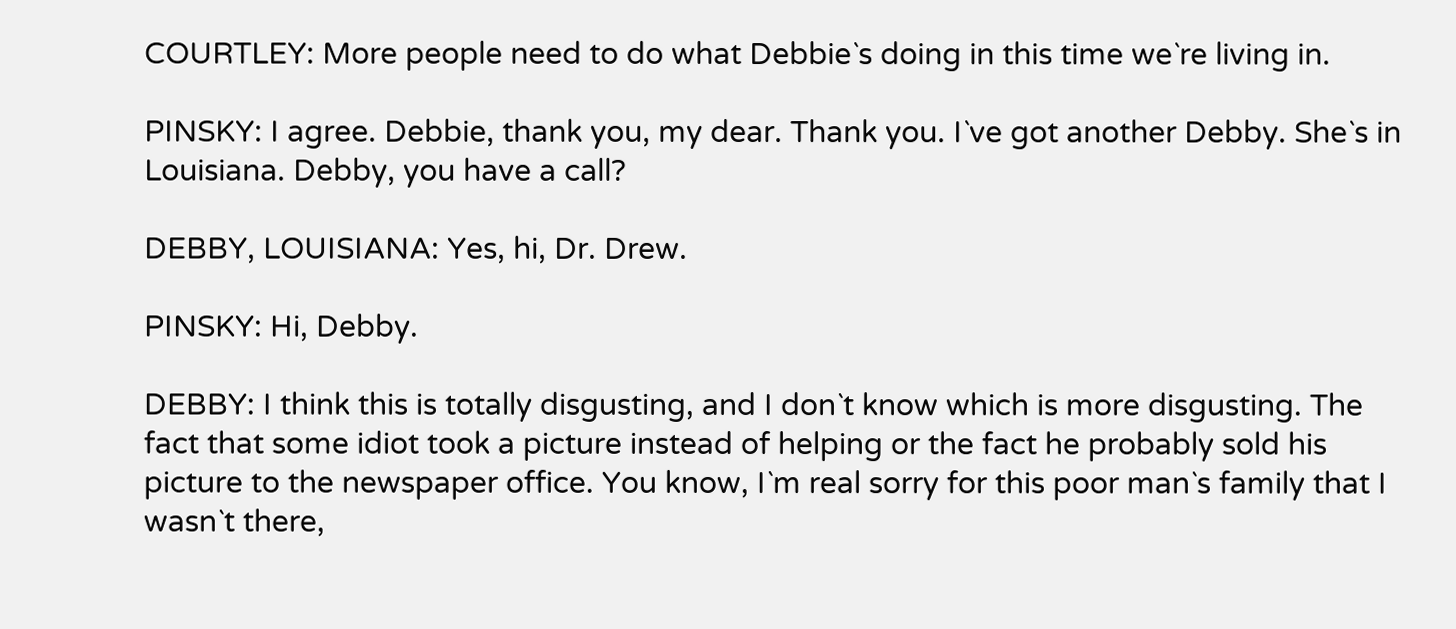COURTLEY: More people need to do what Debbie`s doing in this time we`re living in.

PINSKY: I agree. Debbie, thank you, my dear. Thank you. I`ve got another Debby. She`s in Louisiana. Debby, you have a call?

DEBBY, LOUISIANA: Yes, hi, Dr. Drew.

PINSKY: Hi, Debby.

DEBBY: I think this is totally disgusting, and I don`t know which is more disgusting. The fact that some idiot took a picture instead of helping or the fact he probably sold his picture to the newspaper office. You know, I`m real sorry for this poor man`s family that I wasn`t there,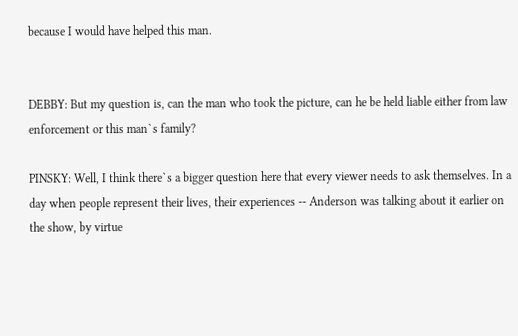because I would have helped this man.


DEBBY: But my question is, can the man who took the picture, can he be held liable either from law enforcement or this man`s family?

PINSKY: Well, I think there`s a bigger question here that every viewer needs to ask themselves. In a day when people represent their lives, their experiences -- Anderson was talking about it earlier on the show, by virtue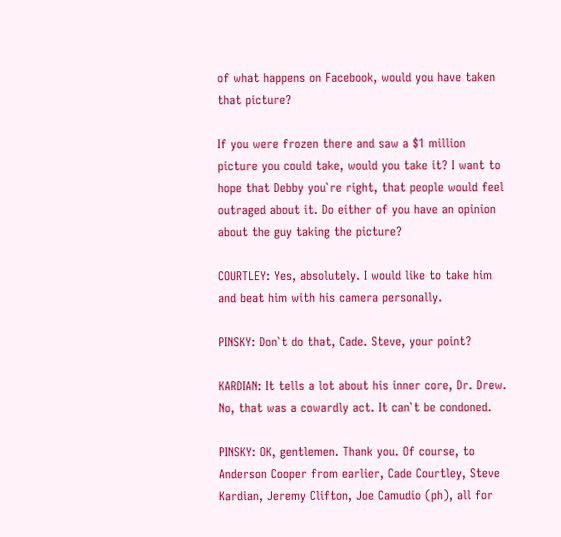of what happens on Facebook, would you have taken that picture?

If you were frozen there and saw a $1 million picture you could take, would you take it? I want to hope that Debby you`re right, that people would feel outraged about it. Do either of you have an opinion about the guy taking the picture?

COURTLEY: Yes, absolutely. I would like to take him and beat him with his camera personally.

PINSKY: Don`t do that, Cade. Steve, your point?

KARDIAN: It tells a lot about his inner core, Dr. Drew. No, that was a cowardly act. It can`t be condoned.

PINSKY: OK, gentlemen. Thank you. Of course, to Anderson Cooper from earlier, Cade Courtley, Steve Kardian, Jeremy Clifton, Joe Camudio (ph), all for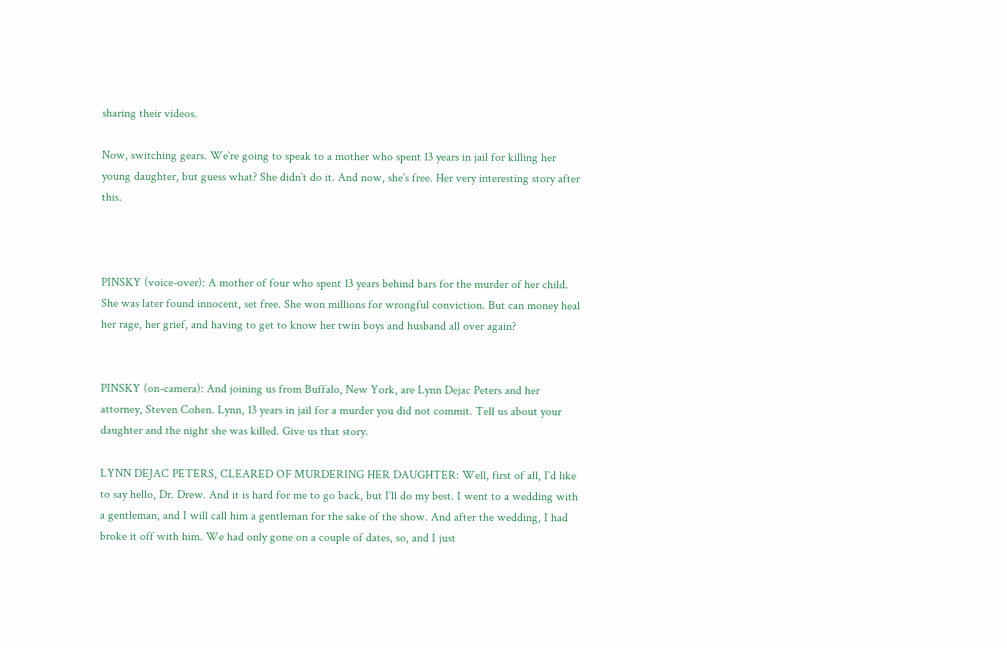sharing their videos.

Now, switching gears. We`re going to speak to a mother who spent 13 years in jail for killing her young daughter, but guess what? She didn`t do it. And now, she`s free. Her very interesting story after this.



PINSKY (voice-over): A mother of four who spent 13 years behind bars for the murder of her child. She was later found innocent, set free. She won millions for wrongful conviction. But can money heal her rage, her grief, and having to get to know her twin boys and husband all over again?


PINSKY (on-camera): And joining us from Buffalo, New York, are Lynn Dejac Peters and her attorney, Steven Cohen. Lynn, 13 years in jail for a murder you did not commit. Tell us about your daughter and the night she was killed. Give us that story.

LYNN DEJAC PETERS, CLEARED OF MURDERING HER DAUGHTER: Well, first of all, I`d like to say hello, Dr. Drew. And it is hard for me to go back, but I`ll do my best. I went to a wedding with a gentleman, and I will call him a gentleman for the sake of the show. And after the wedding, I had broke it off with him. We had only gone on a couple of dates, so, and I just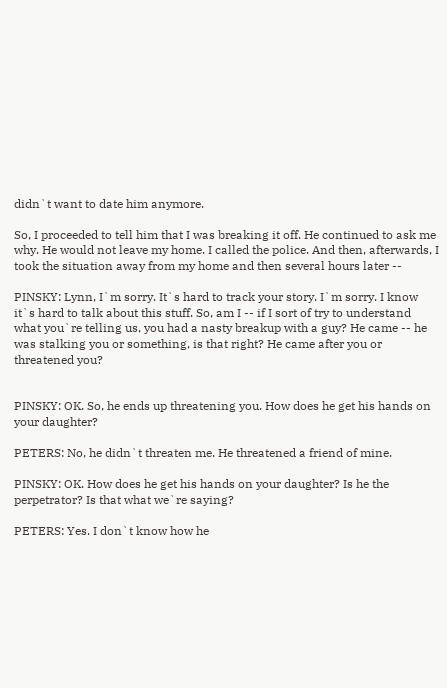didn`t want to date him anymore.

So, I proceeded to tell him that I was breaking it off. He continued to ask me why. He would not leave my home. I called the police. And then, afterwards, I took the situation away from my home and then several hours later --

PINSKY: Lynn, I`m sorry. It`s hard to track your story. I`m sorry. I know it`s hard to talk about this stuff. So, am I -- if I sort of try to understand what you`re telling us, you had a nasty breakup with a guy? He came -- he was stalking you or something, is that right? He came after you or threatened you?


PINSKY: OK. So, he ends up threatening you. How does he get his hands on your daughter?

PETERS: No, he didn`t threaten me. He threatened a friend of mine.

PINSKY: OK. How does he get his hands on your daughter? Is he the perpetrator? Is that what we`re saying?

PETERS: Yes. I don`t know how he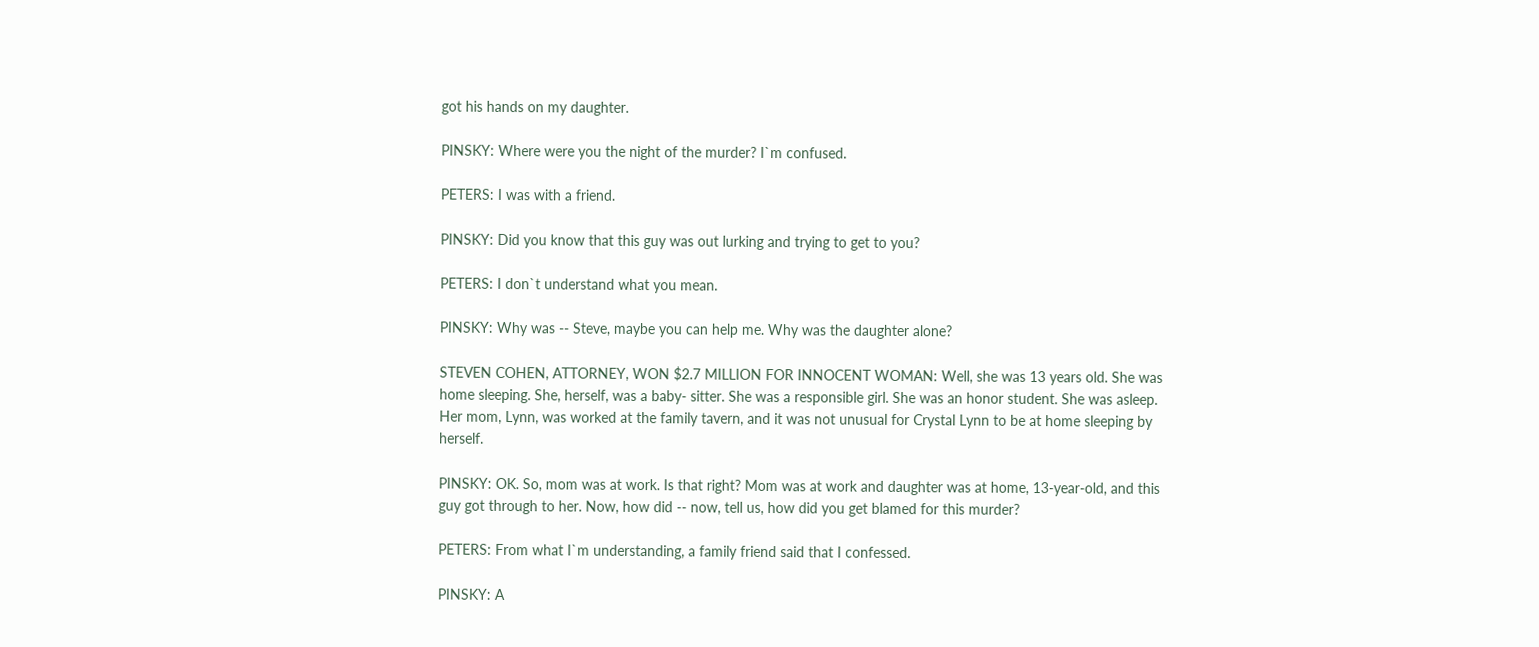got his hands on my daughter.

PINSKY: Where were you the night of the murder? I`m confused.

PETERS: I was with a friend.

PINSKY: Did you know that this guy was out lurking and trying to get to you?

PETERS: I don`t understand what you mean.

PINSKY: Why was -- Steve, maybe you can help me. Why was the daughter alone?

STEVEN COHEN, ATTORNEY, WON $2.7 MILLION FOR INNOCENT WOMAN: Well, she was 13 years old. She was home sleeping. She, herself, was a baby- sitter. She was a responsible girl. She was an honor student. She was asleep. Her mom, Lynn, was worked at the family tavern, and it was not unusual for Crystal Lynn to be at home sleeping by herself.

PINSKY: OK. So, mom was at work. Is that right? Mom was at work and daughter was at home, 13-year-old, and this guy got through to her. Now, how did -- now, tell us, how did you get blamed for this murder?

PETERS: From what I`m understanding, a family friend said that I confessed.

PINSKY: A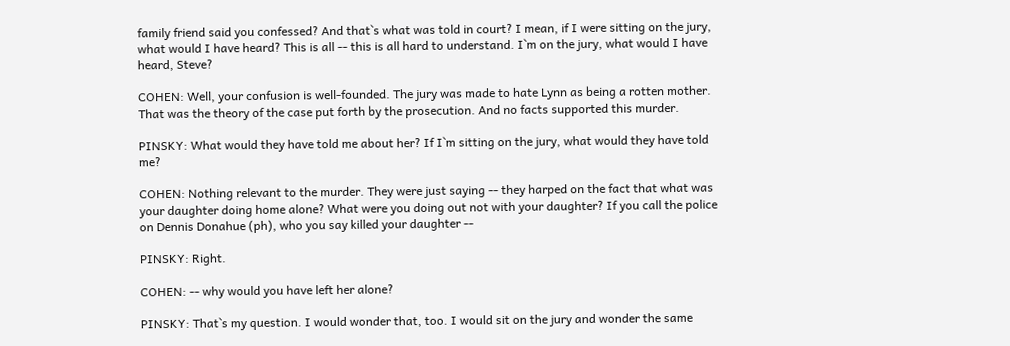family friend said you confessed? And that`s what was told in court? I mean, if I were sitting on the jury, what would I have heard? This is all -- this is all hard to understand. I`m on the jury, what would I have heard, Steve?

COHEN: Well, your confusion is well-founded. The jury was made to hate Lynn as being a rotten mother. That was the theory of the case put forth by the prosecution. And no facts supported this murder.

PINSKY: What would they have told me about her? If I`m sitting on the jury, what would they have told me?

COHEN: Nothing relevant to the murder. They were just saying -- they harped on the fact that what was your daughter doing home alone? What were you doing out not with your daughter? If you call the police on Dennis Donahue (ph), who you say killed your daughter --

PINSKY: Right.

COHEN: -- why would you have left her alone?

PINSKY: That`s my question. I would wonder that, too. I would sit on the jury and wonder the same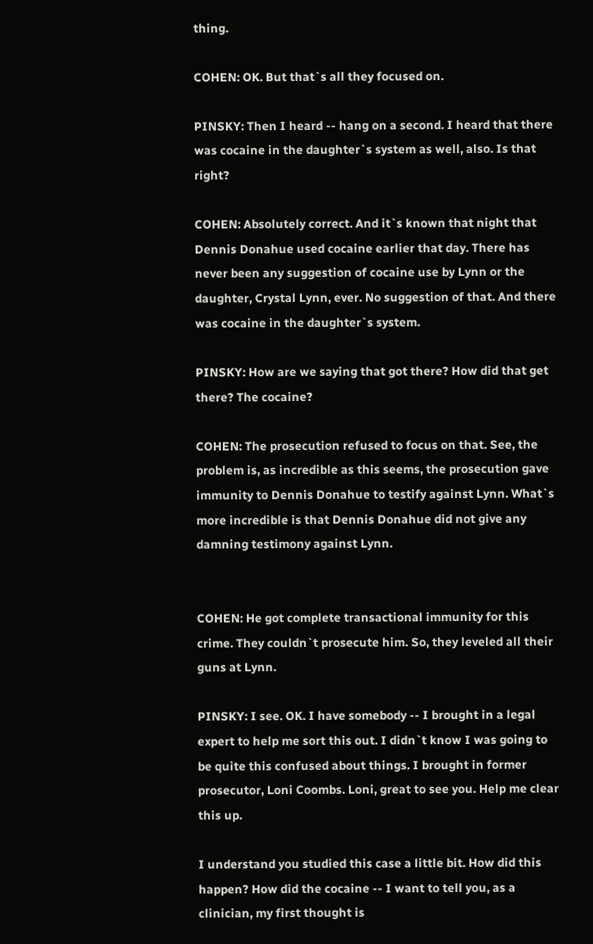thing.

COHEN: OK. But that`s all they focused on.

PINSKY: Then I heard -- hang on a second. I heard that there was cocaine in the daughter`s system as well, also. Is that right?

COHEN: Absolutely correct. And it`s known that night that Dennis Donahue used cocaine earlier that day. There has never been any suggestion of cocaine use by Lynn or the daughter, Crystal Lynn, ever. No suggestion of that. And there was cocaine in the daughter`s system.

PINSKY: How are we saying that got there? How did that get there? The cocaine?

COHEN: The prosecution refused to focus on that. See, the problem is, as incredible as this seems, the prosecution gave immunity to Dennis Donahue to testify against Lynn. What`s more incredible is that Dennis Donahue did not give any damning testimony against Lynn.


COHEN: He got complete transactional immunity for this crime. They couldn`t prosecute him. So, they leveled all their guns at Lynn.

PINSKY: I see. OK. I have somebody -- I brought in a legal expert to help me sort this out. I didn`t know I was going to be quite this confused about things. I brought in former prosecutor, Loni Coombs. Loni, great to see you. Help me clear this up.

I understand you studied this case a little bit. How did this happen? How did the cocaine -- I want to tell you, as a clinician, my first thought is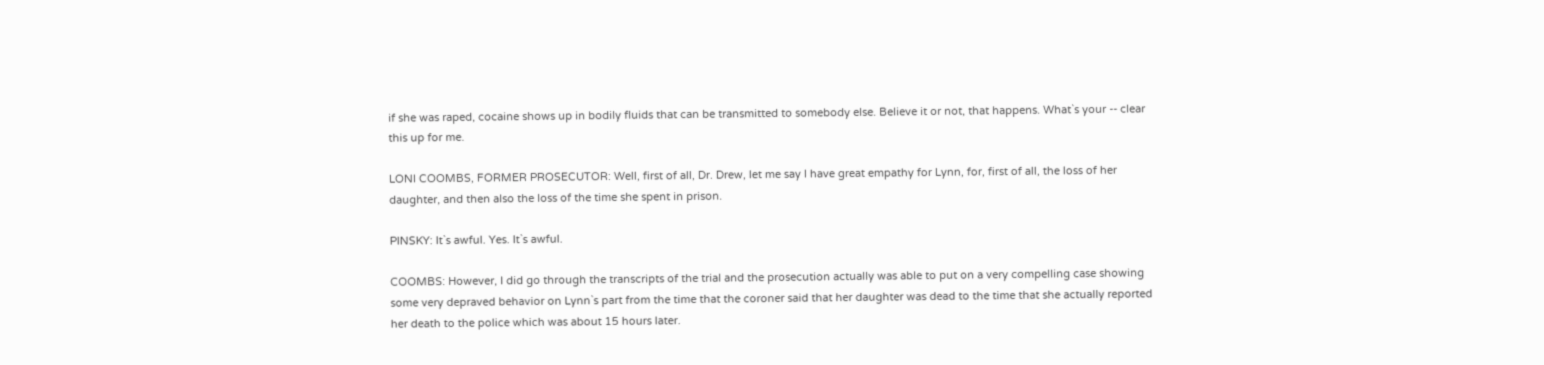if she was raped, cocaine shows up in bodily fluids that can be transmitted to somebody else. Believe it or not, that happens. What`s your -- clear this up for me.

LONI COOMBS, FORMER PROSECUTOR: Well, first of all, Dr. Drew, let me say I have great empathy for Lynn, for, first of all, the loss of her daughter, and then also the loss of the time she spent in prison.

PINSKY: It`s awful. Yes. It`s awful.

COOMBS: However, I did go through the transcripts of the trial and the prosecution actually was able to put on a very compelling case showing some very depraved behavior on Lynn`s part from the time that the coroner said that her daughter was dead to the time that she actually reported her death to the police which was about 15 hours later.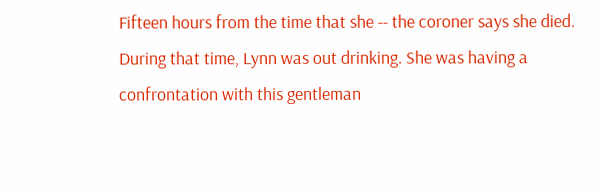Fifteen hours from the time that she -- the coroner says she died. During that time, Lynn was out drinking. She was having a confrontation with this gentleman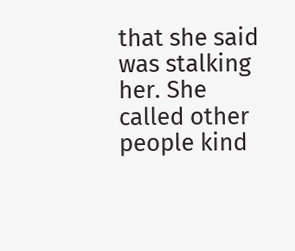that she said was stalking her. She called other people kind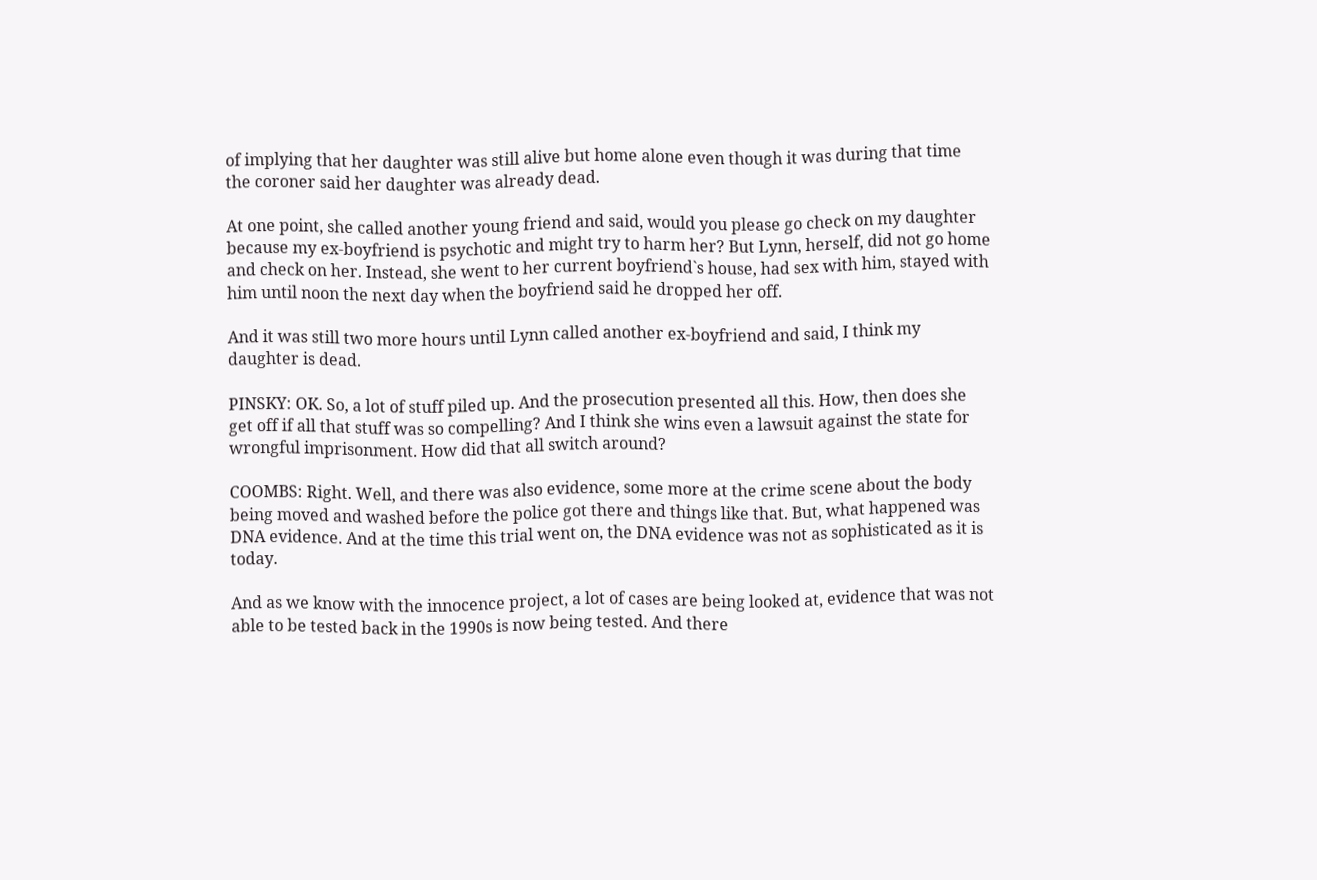of implying that her daughter was still alive but home alone even though it was during that time the coroner said her daughter was already dead.

At one point, she called another young friend and said, would you please go check on my daughter because my ex-boyfriend is psychotic and might try to harm her? But Lynn, herself, did not go home and check on her. Instead, she went to her current boyfriend`s house, had sex with him, stayed with him until noon the next day when the boyfriend said he dropped her off.

And it was still two more hours until Lynn called another ex-boyfriend and said, I think my daughter is dead.

PINSKY: OK. So, a lot of stuff piled up. And the prosecution presented all this. How, then does she get off if all that stuff was so compelling? And I think she wins even a lawsuit against the state for wrongful imprisonment. How did that all switch around?

COOMBS: Right. Well, and there was also evidence, some more at the crime scene about the body being moved and washed before the police got there and things like that. But, what happened was DNA evidence. And at the time this trial went on, the DNA evidence was not as sophisticated as it is today.

And as we know with the innocence project, a lot of cases are being looked at, evidence that was not able to be tested back in the 1990s is now being tested. And there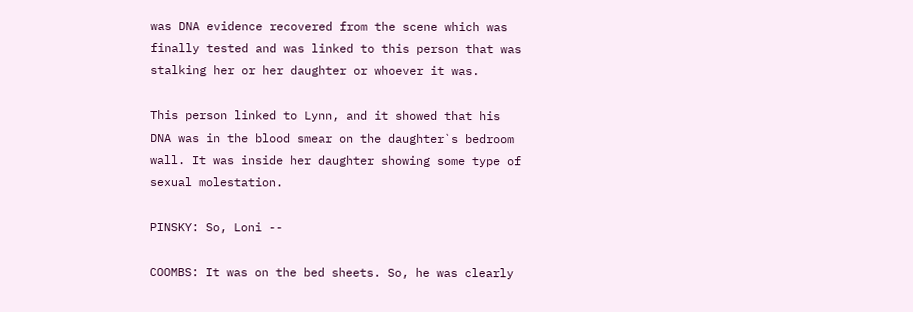was DNA evidence recovered from the scene which was finally tested and was linked to this person that was stalking her or her daughter or whoever it was.

This person linked to Lynn, and it showed that his DNA was in the blood smear on the daughter`s bedroom wall. It was inside her daughter showing some type of sexual molestation.

PINSKY: So, Loni --

COOMBS: It was on the bed sheets. So, he was clearly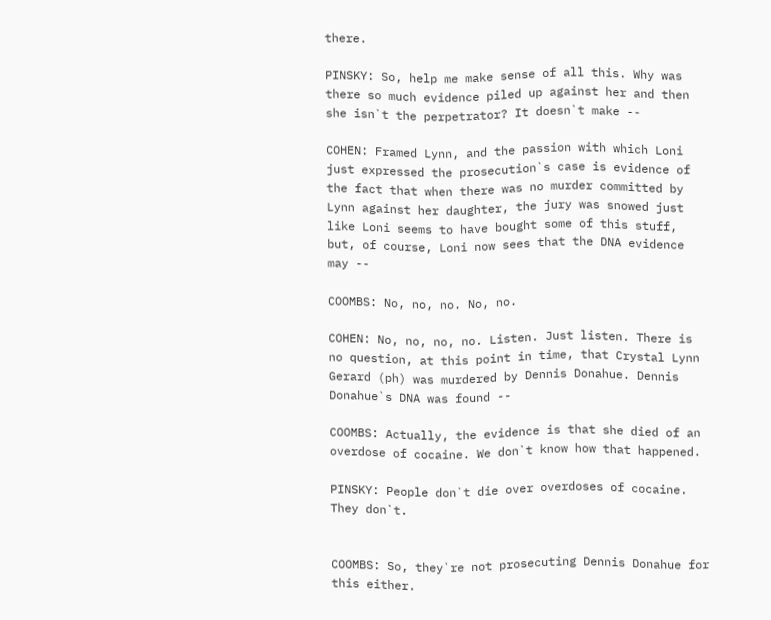there.

PINSKY: So, help me make sense of all this. Why was there so much evidence piled up against her and then she isn`t the perpetrator? It doesn`t make --

COHEN: Framed Lynn, and the passion with which Loni just expressed the prosecution`s case is evidence of the fact that when there was no murder committed by Lynn against her daughter, the jury was snowed just like Loni seems to have bought some of this stuff, but, of course, Loni now sees that the DNA evidence may --

COOMBS: No, no, no. No, no.

COHEN: No, no, no, no. Listen. Just listen. There is no question, at this point in time, that Crystal Lynn Gerard (ph) was murdered by Dennis Donahue. Dennis Donahue`s DNA was found --

COOMBS: Actually, the evidence is that she died of an overdose of cocaine. We don`t know how that happened.

PINSKY: People don`t die over overdoses of cocaine. They don`t.


COOMBS: So, they`re not prosecuting Dennis Donahue for this either.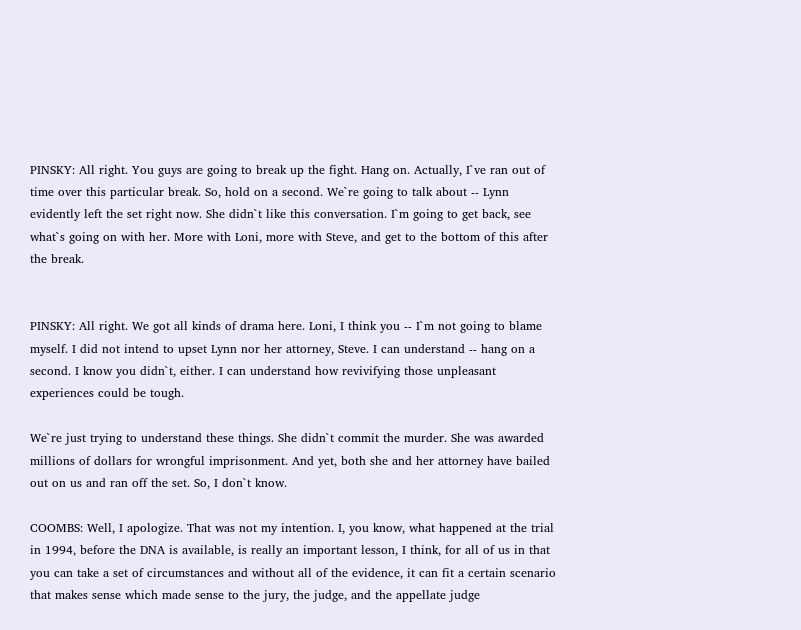PINSKY: All right. You guys are going to break up the fight. Hang on. Actually, I`ve ran out of time over this particular break. So, hold on a second. We`re going to talk about -- Lynn evidently left the set right now. She didn`t like this conversation. I`m going to get back, see what`s going on with her. More with Loni, more with Steve, and get to the bottom of this after the break.


PINSKY: All right. We got all kinds of drama here. Loni, I think you -- I`m not going to blame myself. I did not intend to upset Lynn nor her attorney, Steve. I can understand -- hang on a second. I know you didn`t, either. I can understand how revivifying those unpleasant experiences could be tough.

We`re just trying to understand these things. She didn`t commit the murder. She was awarded millions of dollars for wrongful imprisonment. And yet, both she and her attorney have bailed out on us and ran off the set. So, I don`t know.

COOMBS: Well, I apologize. That was not my intention. I, you know, what happened at the trial in 1994, before the DNA is available, is really an important lesson, I think, for all of us in that you can take a set of circumstances and without all of the evidence, it can fit a certain scenario that makes sense which made sense to the jury, the judge, and the appellate judge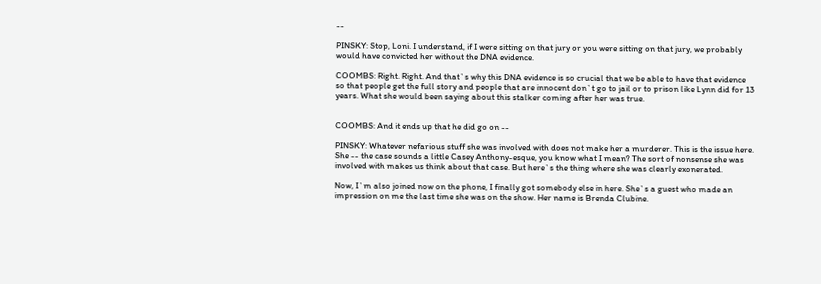--

PINSKY: Stop, Loni. I understand, if I were sitting on that jury or you were sitting on that jury, we probably would have convicted her without the DNA evidence.

COOMBS: Right. Right. And that`s why this DNA evidence is so crucial that we be able to have that evidence so that people get the full story and people that are innocent don`t go to jail or to prison like Lynn did for 13 years. What she would been saying about this stalker coming after her was true.


COOMBS: And it ends up that he did go on --

PINSKY: Whatever nefarious stuff she was involved with does not make her a murderer. This is the issue here. She -- the case sounds a little Casey Anthony-esque, you know what I mean? The sort of nonsense she was involved with makes us think about that case. But here`s the thing where she was clearly exonerated.

Now, I`m also joined now on the phone, I finally got somebody else in here. She`s a guest who made an impression on me the last time she was on the show. Her name is Brenda Clubine.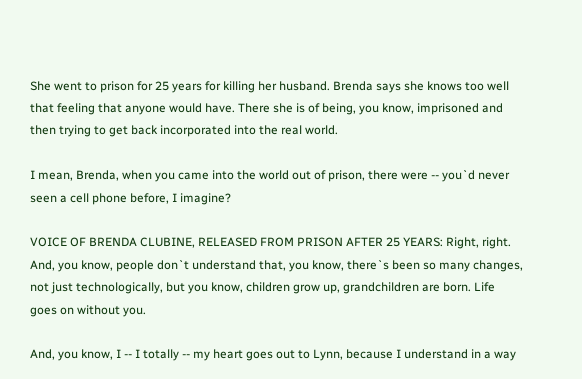She went to prison for 25 years for killing her husband. Brenda says she knows too well that feeling that anyone would have. There she is of being, you know, imprisoned and then trying to get back incorporated into the real world.

I mean, Brenda, when you came into the world out of prison, there were -- you`d never seen a cell phone before, I imagine?

VOICE OF BRENDA CLUBINE, RELEASED FROM PRISON AFTER 25 YEARS: Right, right. And, you know, people don`t understand that, you know, there`s been so many changes, not just technologically, but you know, children grow up, grandchildren are born. Life goes on without you.

And, you know, I -- I totally -- my heart goes out to Lynn, because I understand in a way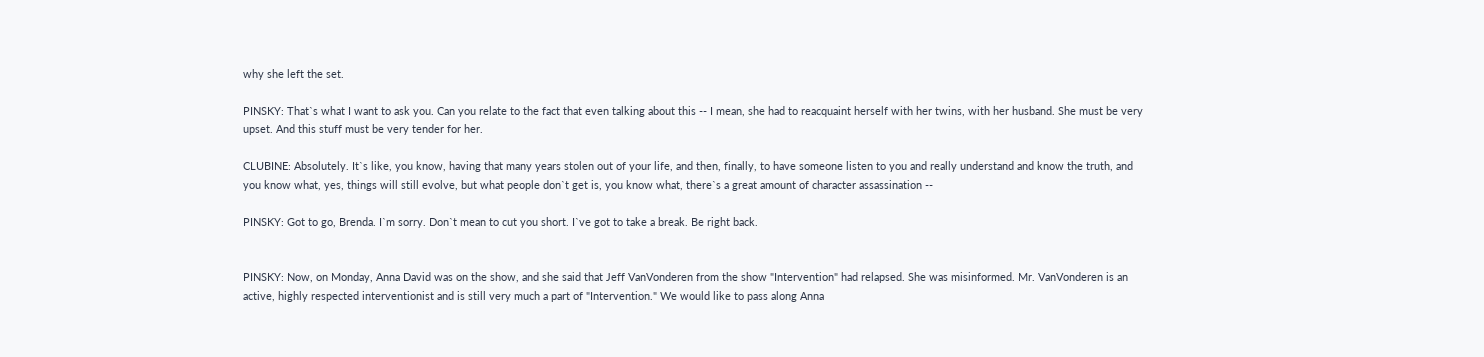why she left the set.

PINSKY: That`s what I want to ask you. Can you relate to the fact that even talking about this -- I mean, she had to reacquaint herself with her twins, with her husband. She must be very upset. And this stuff must be very tender for her.

CLUBINE: Absolutely. It`s like, you know, having that many years stolen out of your life, and then, finally, to have someone listen to you and really understand and know the truth, and you know what, yes, things will still evolve, but what people don`t get is, you know what, there`s a great amount of character assassination --

PINSKY: Got to go, Brenda. I`m sorry. Don`t mean to cut you short. I`ve got to take a break. Be right back.


PINSKY: Now, on Monday, Anna David was on the show, and she said that Jeff VanVonderen from the show "Intervention" had relapsed. She was misinformed. Mr. VanVonderen is an active, highly respected interventionist and is still very much a part of "Intervention." We would like to pass along Anna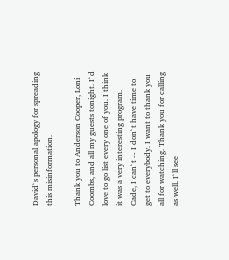David`s personal apology for spreading this misinformation.

Thank you to Anderson Cooper, Loni Coombs, and all my guests tonight. I`d love to go list every one of you. I think it was a very interesting program. Cade, I can`t -- I don`t have time to get to everybody. I want to thank you all for watching. Thank you for calling as well. I`ll see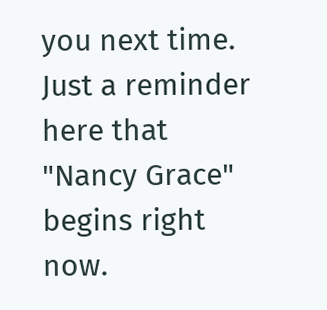you next time. Just a reminder here that "Nancy Grace" begins right now.